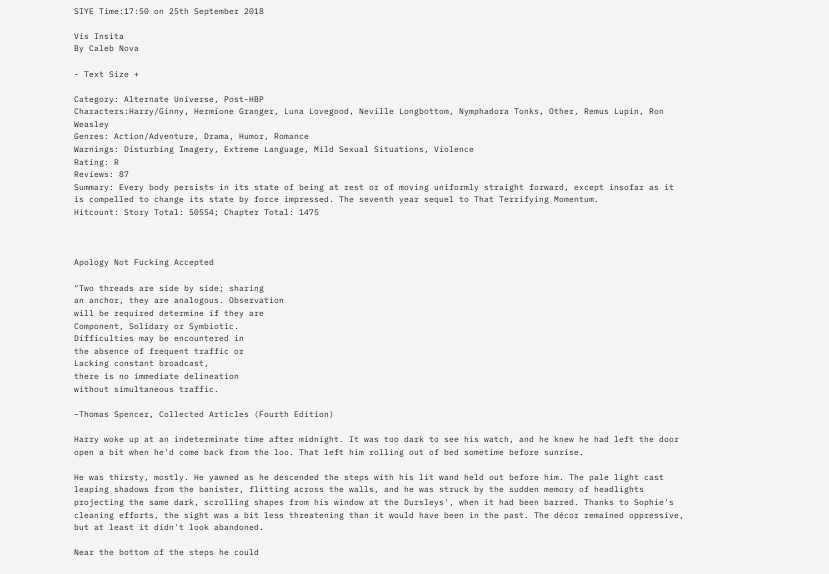SIYE Time:17:50 on 25th September 2018

Vis Insita
By Caleb Nova

- Text Size +

Category: Alternate Universe, Post-HBP
Characters:Harry/Ginny, Hermione Granger, Luna Lovegood, Neville Longbottom, Nymphadora Tonks, Other, Remus Lupin, Ron Weasley
Genres: Action/Adventure, Drama, Humor, Romance
Warnings: Disturbing Imagery, Extreme Language, Mild Sexual Situations, Violence
Rating: R
Reviews: 87
Summary: Every body persists in its state of being at rest or of moving uniformly straight forward, except insofar as it is compelled to change its state by force impressed. The seventh year sequel to That Terrifying Momentum.
Hitcount: Story Total: 50554; Chapter Total: 1475



Apology Not Fucking Accepted

"Two threads are side by side; sharing
an anchor, they are analogous. Observation
will be required determine if they are
Component, Solidary or Symbiotic.
Difficulties may be encountered in
the absence of frequent traffic or
Lacking constant broadcast,
there is no immediate delineation
without simultaneous traffic.

–Thomas Spencer, Collected Articles (Fourth Edition)

Harry woke up at an indeterminate time after midnight. It was too dark to see his watch, and he knew he had left the door open a bit when he'd come back from the loo. That left him rolling out of bed sometime before sunrise.

He was thirsty, mostly. He yawned as he descended the steps with his lit wand held out before him. The pale light cast leaping shadows from the banister, flitting across the walls, and he was struck by the sudden memory of headlights projecting the same dark, scrolling shapes from his window at the Dursleys', when it had been barred. Thanks to Sophie's cleaning efforts, the sight was a bit less threatening than it would have been in the past. The décor remained oppressive, but at least it didn't look abandoned.

Near the bottom of the steps he could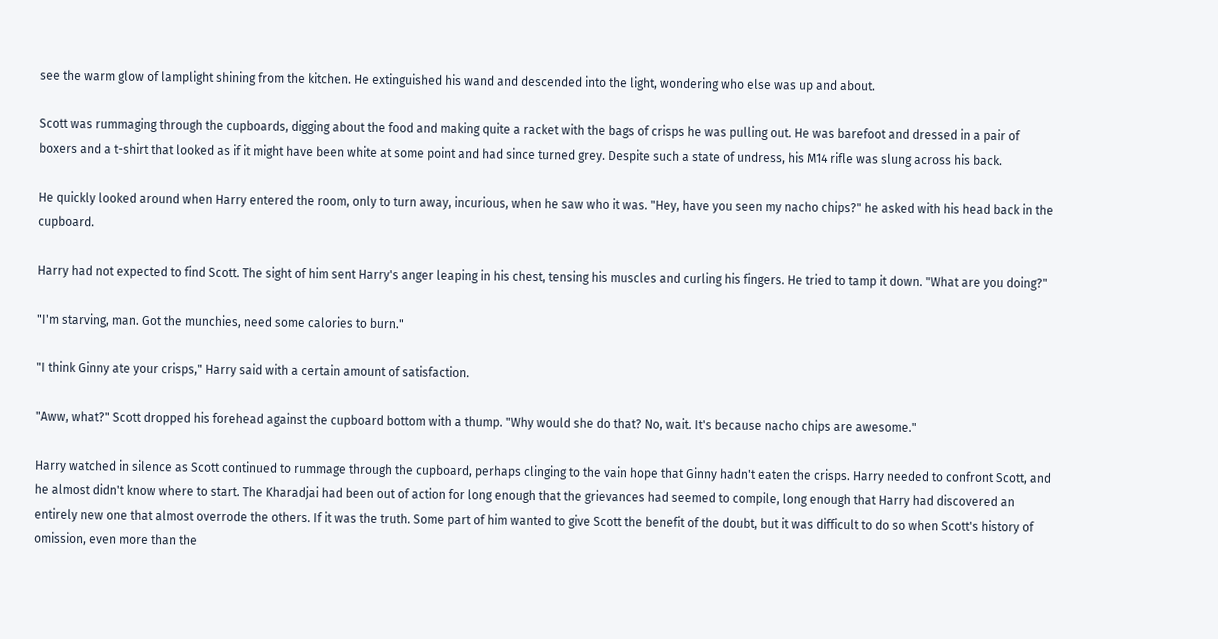see the warm glow of lamplight shining from the kitchen. He extinguished his wand and descended into the light, wondering who else was up and about.

Scott was rummaging through the cupboards, digging about the food and making quite a racket with the bags of crisps he was pulling out. He was barefoot and dressed in a pair of boxers and a t-shirt that looked as if it might have been white at some point and had since turned grey. Despite such a state of undress, his M14 rifle was slung across his back.

He quickly looked around when Harry entered the room, only to turn away, incurious, when he saw who it was. "Hey, have you seen my nacho chips?" he asked with his head back in the cupboard.

Harry had not expected to find Scott. The sight of him sent Harry's anger leaping in his chest, tensing his muscles and curling his fingers. He tried to tamp it down. "What are you doing?"

"I'm starving, man. Got the munchies, need some calories to burn."

"I think Ginny ate your crisps," Harry said with a certain amount of satisfaction.

"Aww, what?" Scott dropped his forehead against the cupboard bottom with a thump. "Why would she do that? No, wait. It's because nacho chips are awesome."

Harry watched in silence as Scott continued to rummage through the cupboard, perhaps clinging to the vain hope that Ginny hadn't eaten the crisps. Harry needed to confront Scott, and he almost didn't know where to start. The Kharadjai had been out of action for long enough that the grievances had seemed to compile, long enough that Harry had discovered an entirely new one that almost overrode the others. If it was the truth. Some part of him wanted to give Scott the benefit of the doubt, but it was difficult to do so when Scott's history of omission, even more than the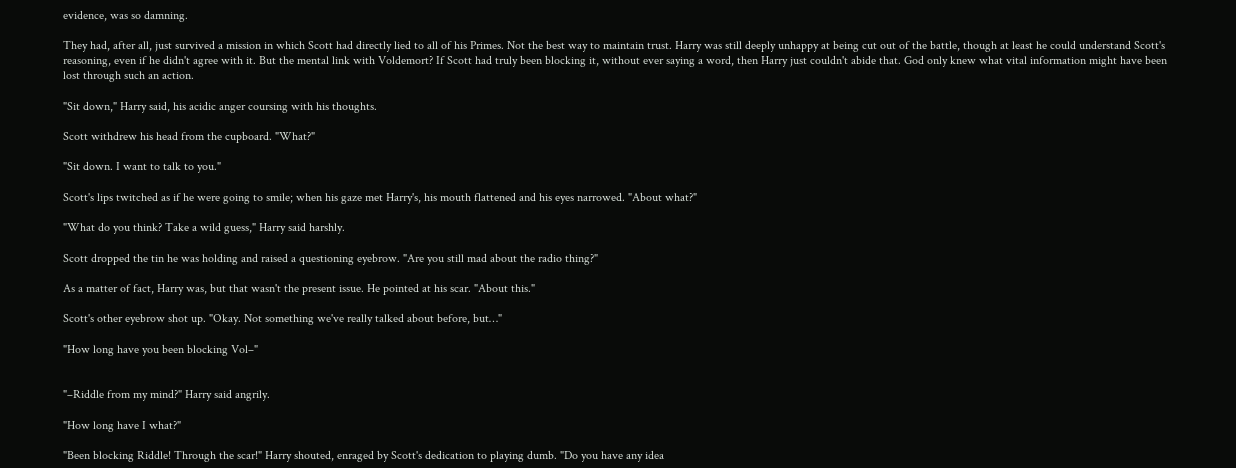evidence, was so damning.

They had, after all, just survived a mission in which Scott had directly lied to all of his Primes. Not the best way to maintain trust. Harry was still deeply unhappy at being cut out of the battle, though at least he could understand Scott's reasoning, even if he didn't agree with it. But the mental link with Voldemort? If Scott had truly been blocking it, without ever saying a word, then Harry just couldn't abide that. God only knew what vital information might have been lost through such an action.

"Sit down," Harry said, his acidic anger coursing with his thoughts.

Scott withdrew his head from the cupboard. "What?"

"Sit down. I want to talk to you."

Scott's lips twitched as if he were going to smile; when his gaze met Harry's, his mouth flattened and his eyes narrowed. "About what?"

"What do you think? Take a wild guess," Harry said harshly.

Scott dropped the tin he was holding and raised a questioning eyebrow. "Are you still mad about the radio thing?"

As a matter of fact, Harry was, but that wasn't the present issue. He pointed at his scar. "About this."

Scott's other eyebrow shot up. "Okay. Not something we've really talked about before, but…"

"How long have you been blocking Vol–"


"–Riddle from my mind?" Harry said angrily.

"How long have I what?"

"Been blocking Riddle! Through the scar!" Harry shouted, enraged by Scott's dedication to playing dumb. "Do you have any idea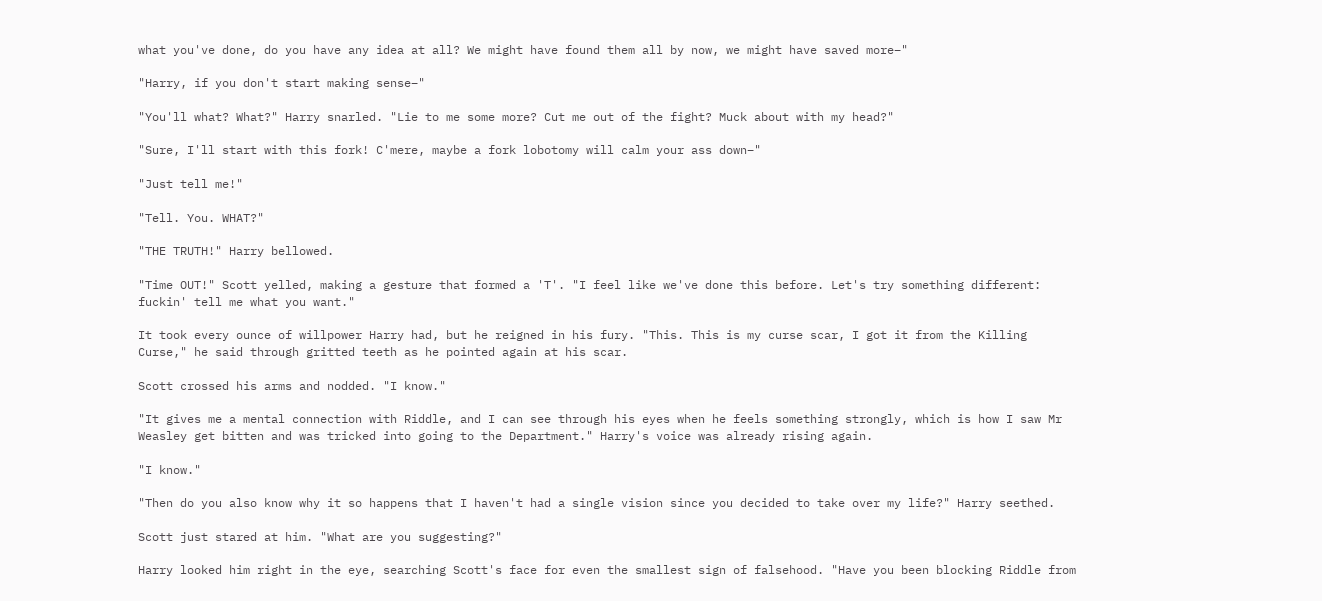what you've done, do you have any idea at all? We might have found them all by now, we might have saved more–"

"Harry, if you don't start making sense–"

"You'll what? What?" Harry snarled. "Lie to me some more? Cut me out of the fight? Muck about with my head?"

"Sure, I'll start with this fork! C'mere, maybe a fork lobotomy will calm your ass down–"

"Just tell me!"

"Tell. You. WHAT?"

"THE TRUTH!" Harry bellowed.

"Time OUT!" Scott yelled, making a gesture that formed a 'T'. "I feel like we've done this before. Let's try something different: fuckin' tell me what you want."

It took every ounce of willpower Harry had, but he reigned in his fury. "This. This is my curse scar, I got it from the Killing Curse," he said through gritted teeth as he pointed again at his scar.

Scott crossed his arms and nodded. "I know."

"It gives me a mental connection with Riddle, and I can see through his eyes when he feels something strongly, which is how I saw Mr Weasley get bitten and was tricked into going to the Department." Harry's voice was already rising again.

"I know."

"Then do you also know why it so happens that I haven't had a single vision since you decided to take over my life?" Harry seethed.

Scott just stared at him. "What are you suggesting?"

Harry looked him right in the eye, searching Scott's face for even the smallest sign of falsehood. "Have you been blocking Riddle from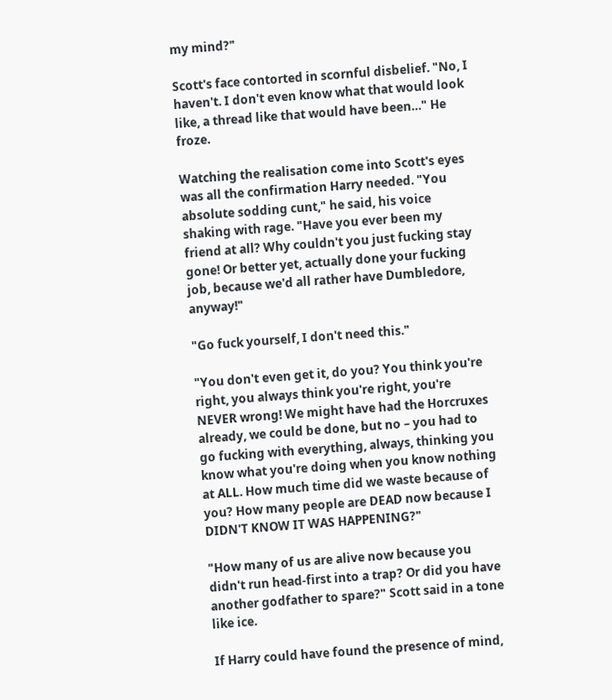my mind?"

Scott's face contorted in scornful disbelief. "No, I haven't. I don't even know what that would look like, a thread like that would have been…" He froze.

Watching the realisation come into Scott's eyes was all the confirmation Harry needed. "You absolute sodding cunt," he said, his voice shaking with rage. "Have you ever been my friend at all? Why couldn't you just fucking stay gone! Or better yet, actually done your fucking job, because we'd all rather have Dumbledore, anyway!"

"Go fuck yourself, I don't need this."

"You don't even get it, do you? You think you're right, you always think you're right, you're NEVER wrong! We might have had the Horcruxes already, we could be done, but no – you had to go fucking with everything, always, thinking you know what you're doing when you know nothing at ALL. How much time did we waste because of you? How many people are DEAD now because I DIDN'T KNOW IT WAS HAPPENING?"

"How many of us are alive now because you didn't run head-first into a trap? Or did you have another godfather to spare?" Scott said in a tone like ice.

If Harry could have found the presence of mind,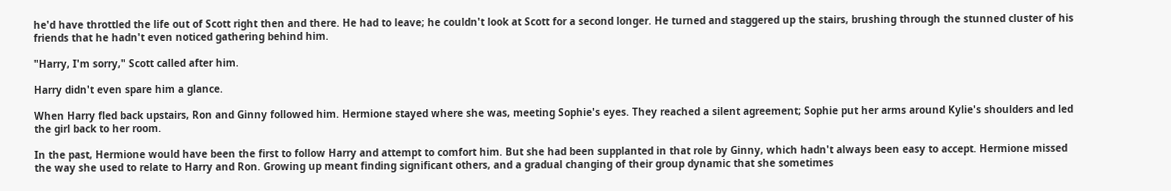he'd have throttled the life out of Scott right then and there. He had to leave; he couldn't look at Scott for a second longer. He turned and staggered up the stairs, brushing through the stunned cluster of his friends that he hadn't even noticed gathering behind him.

"Harry, I'm sorry," Scott called after him.

Harry didn't even spare him a glance.

When Harry fled back upstairs, Ron and Ginny followed him. Hermione stayed where she was, meeting Sophie's eyes. They reached a silent agreement; Sophie put her arms around Kylie's shoulders and led the girl back to her room.

In the past, Hermione would have been the first to follow Harry and attempt to comfort him. But she had been supplanted in that role by Ginny, which hadn't always been easy to accept. Hermione missed the way she used to relate to Harry and Ron. Growing up meant finding significant others, and a gradual changing of their group dynamic that she sometimes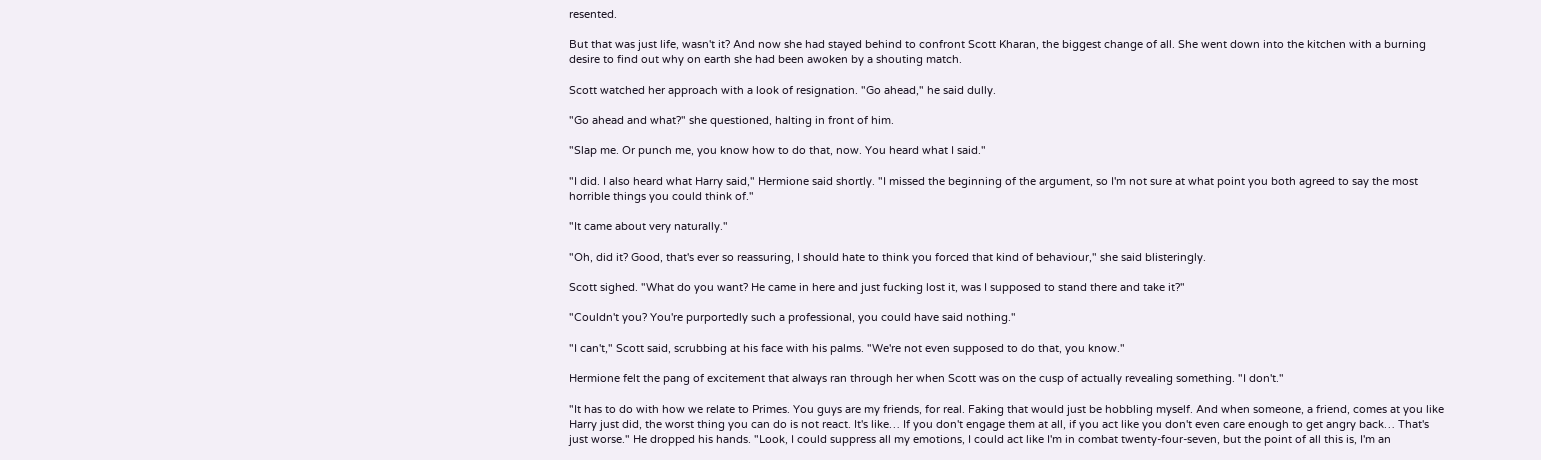resented.

But that was just life, wasn't it? And now she had stayed behind to confront Scott Kharan, the biggest change of all. She went down into the kitchen with a burning desire to find out why on earth she had been awoken by a shouting match.

Scott watched her approach with a look of resignation. "Go ahead," he said dully.

"Go ahead and what?" she questioned, halting in front of him.

"Slap me. Or punch me, you know how to do that, now. You heard what I said."

"I did. I also heard what Harry said," Hermione said shortly. "I missed the beginning of the argument, so I'm not sure at what point you both agreed to say the most horrible things you could think of."

"It came about very naturally."

"Oh, did it? Good, that's ever so reassuring, I should hate to think you forced that kind of behaviour," she said blisteringly.

Scott sighed. "What do you want? He came in here and just fucking lost it, was I supposed to stand there and take it?"

"Couldn't you? You're purportedly such a professional, you could have said nothing."

"I can't," Scott said, scrubbing at his face with his palms. "We're not even supposed to do that, you know."

Hermione felt the pang of excitement that always ran through her when Scott was on the cusp of actually revealing something. "I don't."

"It has to do with how we relate to Primes. You guys are my friends, for real. Faking that would just be hobbling myself. And when someone, a friend, comes at you like Harry just did, the worst thing you can do is not react. It's like… If you don't engage them at all, if you act like you don't even care enough to get angry back… That's just worse." He dropped his hands. "Look, I could suppress all my emotions, I could act like I'm in combat twenty-four-seven, but the point of all this is, I'm an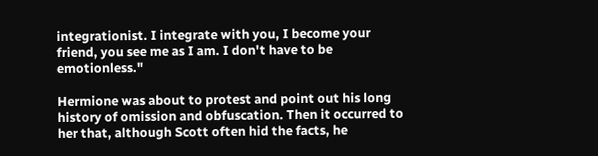integrationist. I integrate with you, I become your friend, you see me as I am. I don't have to be emotionless."

Hermione was about to protest and point out his long history of omission and obfuscation. Then it occurred to her that, although Scott often hid the facts, he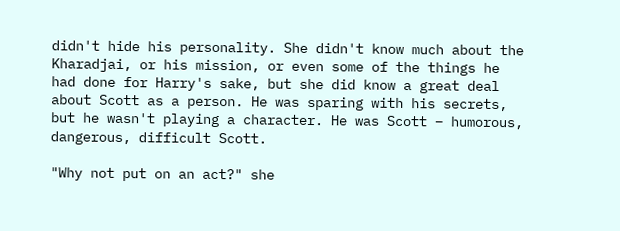didn't hide his personality. She didn't know much about the Kharadjai, or his mission, or even some of the things he had done for Harry's sake, but she did know a great deal about Scott as a person. He was sparing with his secrets, but he wasn't playing a character. He was Scott – humorous, dangerous, difficult Scott.

"Why not put on an act?" she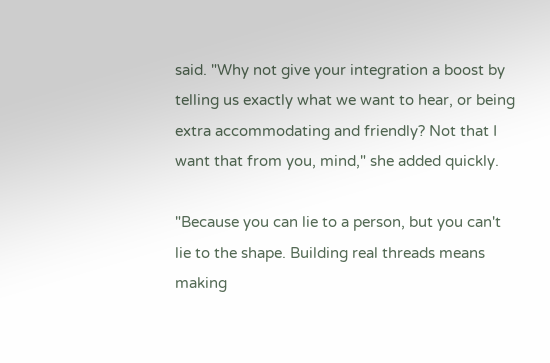said. "Why not give your integration a boost by telling us exactly what we want to hear, or being extra accommodating and friendly? Not that I want that from you, mind," she added quickly.

"Because you can lie to a person, but you can't lie to the shape. Building real threads means making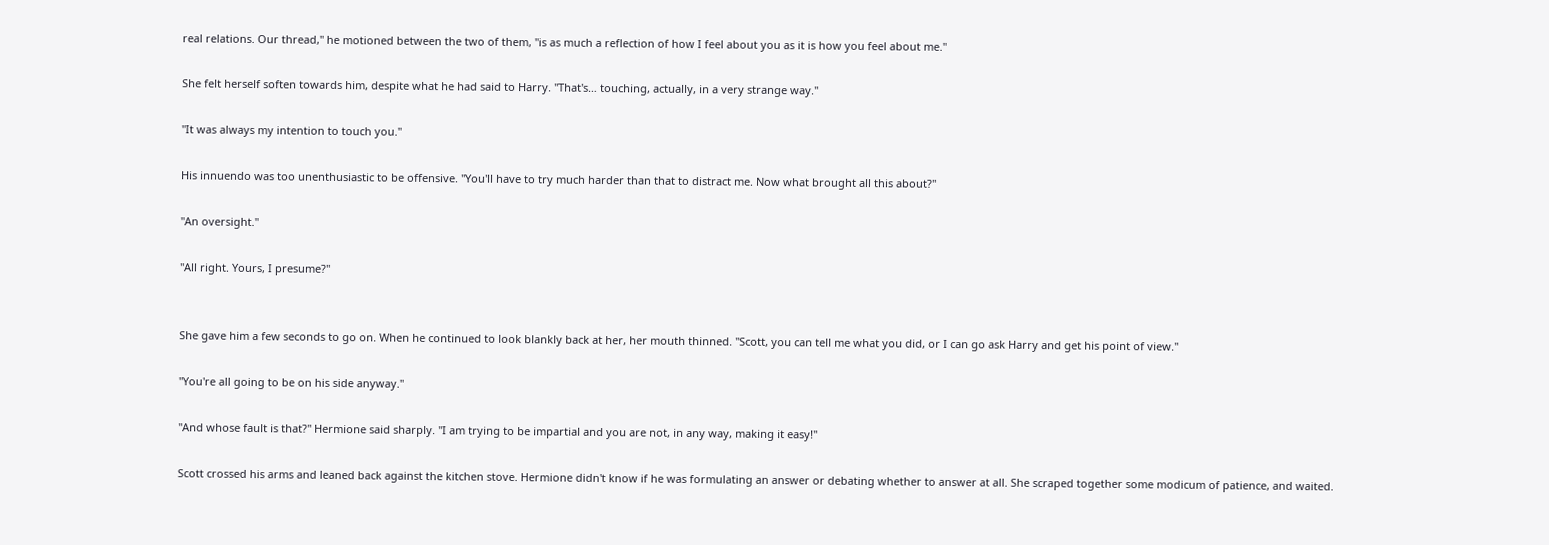real relations. Our thread," he motioned between the two of them, "is as much a reflection of how I feel about you as it is how you feel about me."

She felt herself soften towards him, despite what he had said to Harry. "That's… touching, actually, in a very strange way."

"It was always my intention to touch you."

His innuendo was too unenthusiastic to be offensive. "You'll have to try much harder than that to distract me. Now what brought all this about?"

"An oversight."

"All right. Yours, I presume?"


She gave him a few seconds to go on. When he continued to look blankly back at her, her mouth thinned. "Scott, you can tell me what you did, or I can go ask Harry and get his point of view."

"You're all going to be on his side anyway."

"And whose fault is that?" Hermione said sharply. "I am trying to be impartial and you are not, in any way, making it easy!"

Scott crossed his arms and leaned back against the kitchen stove. Hermione didn't know if he was formulating an answer or debating whether to answer at all. She scraped together some modicum of patience, and waited.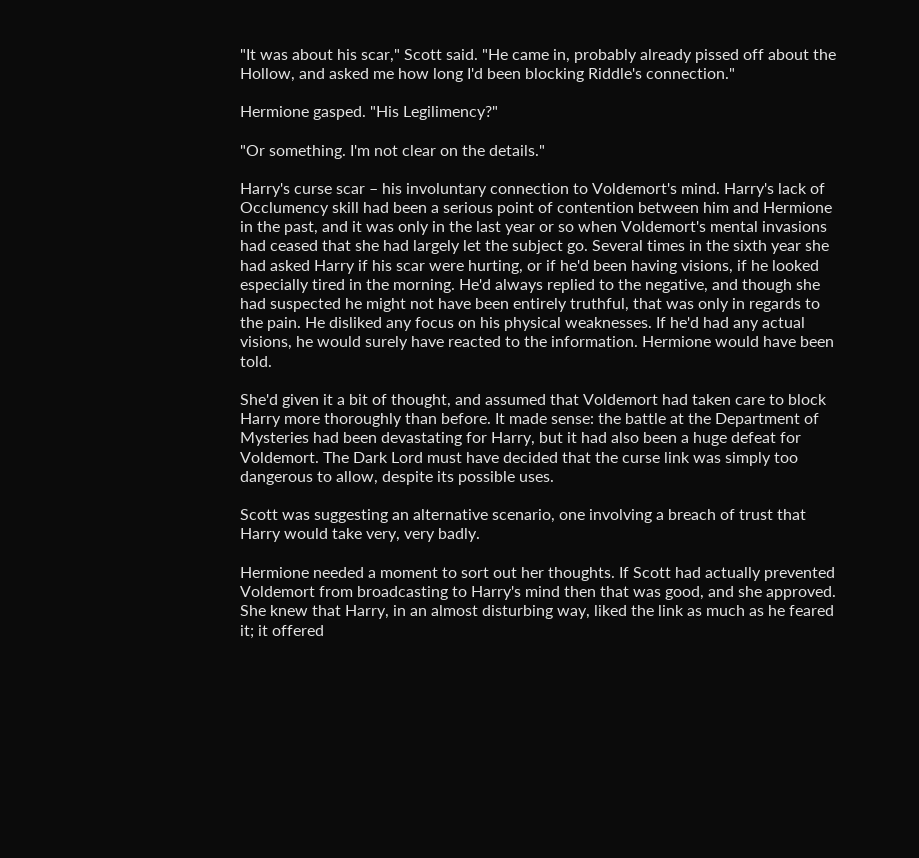"It was about his scar," Scott said. "He came in, probably already pissed off about the Hollow, and asked me how long I'd been blocking Riddle's connection."

Hermione gasped. "His Legilimency?"

"Or something. I'm not clear on the details."

Harry's curse scar – his involuntary connection to Voldemort's mind. Harry's lack of Occlumency skill had been a serious point of contention between him and Hermione in the past, and it was only in the last year or so when Voldemort's mental invasions had ceased that she had largely let the subject go. Several times in the sixth year she had asked Harry if his scar were hurting, or if he'd been having visions, if he looked especially tired in the morning. He'd always replied to the negative, and though she had suspected he might not have been entirely truthful, that was only in regards to the pain. He disliked any focus on his physical weaknesses. If he'd had any actual visions, he would surely have reacted to the information. Hermione would have been told.

She'd given it a bit of thought, and assumed that Voldemort had taken care to block Harry more thoroughly than before. It made sense: the battle at the Department of Mysteries had been devastating for Harry, but it had also been a huge defeat for Voldemort. The Dark Lord must have decided that the curse link was simply too dangerous to allow, despite its possible uses.

Scott was suggesting an alternative scenario, one involving a breach of trust that Harry would take very, very badly.

Hermione needed a moment to sort out her thoughts. If Scott had actually prevented Voldemort from broadcasting to Harry's mind then that was good, and she approved. She knew that Harry, in an almost disturbing way, liked the link as much as he feared it; it offered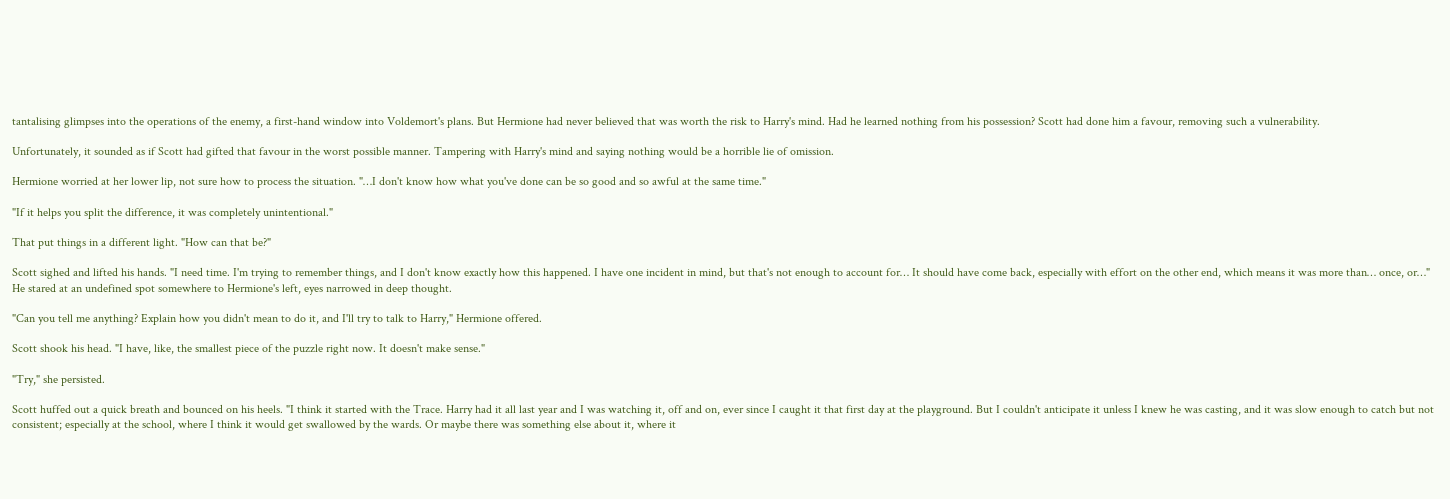tantalising glimpses into the operations of the enemy, a first-hand window into Voldemort's plans. But Hermione had never believed that was worth the risk to Harry's mind. Had he learned nothing from his possession? Scott had done him a favour, removing such a vulnerability.

Unfortunately, it sounded as if Scott had gifted that favour in the worst possible manner. Tampering with Harry's mind and saying nothing would be a horrible lie of omission.

Hermione worried at her lower lip, not sure how to process the situation. "…I don't know how what you've done can be so good and so awful at the same time."

"If it helps you split the difference, it was completely unintentional."

That put things in a different light. "How can that be?"

Scott sighed and lifted his hands. "I need time. I'm trying to remember things, and I don't know exactly how this happened. I have one incident in mind, but that's not enough to account for… It should have come back, especially with effort on the other end, which means it was more than… once, or…" He stared at an undefined spot somewhere to Hermione's left, eyes narrowed in deep thought.

"Can you tell me anything? Explain how you didn't mean to do it, and I'll try to talk to Harry," Hermione offered.

Scott shook his head. "I have, like, the smallest piece of the puzzle right now. It doesn't make sense."

"Try," she persisted.

Scott huffed out a quick breath and bounced on his heels. "I think it started with the Trace. Harry had it all last year and I was watching it, off and on, ever since I caught it that first day at the playground. But I couldn't anticipate it unless I knew he was casting, and it was slow enough to catch but not consistent; especially at the school, where I think it would get swallowed by the wards. Or maybe there was something else about it, where it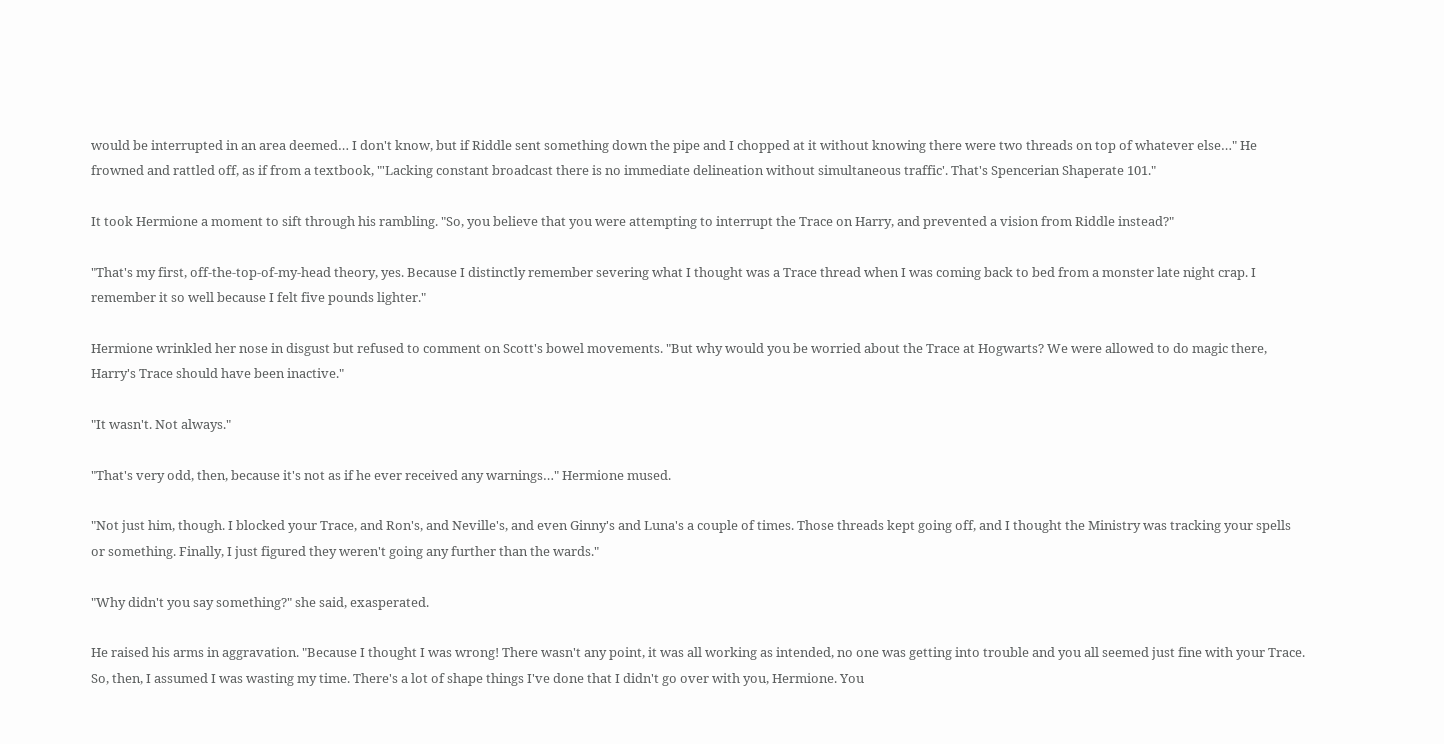would be interrupted in an area deemed… I don't know, but if Riddle sent something down the pipe and I chopped at it without knowing there were two threads on top of whatever else…" He frowned and rattled off, as if from a textbook, "'Lacking constant broadcast there is no immediate delineation without simultaneous traffic'. That's Spencerian Shaperate 101."

It took Hermione a moment to sift through his rambling. "So, you believe that you were attempting to interrupt the Trace on Harry, and prevented a vision from Riddle instead?"

"That's my first, off-the-top-of-my-head theory, yes. Because I distinctly remember severing what I thought was a Trace thread when I was coming back to bed from a monster late night crap. I remember it so well because I felt five pounds lighter."

Hermione wrinkled her nose in disgust but refused to comment on Scott's bowel movements. "But why would you be worried about the Trace at Hogwarts? We were allowed to do magic there, Harry's Trace should have been inactive."

"It wasn't. Not always."

"That's very odd, then, because it's not as if he ever received any warnings…" Hermione mused.

"Not just him, though. I blocked your Trace, and Ron's, and Neville's, and even Ginny's and Luna's a couple of times. Those threads kept going off, and I thought the Ministry was tracking your spells or something. Finally, I just figured they weren't going any further than the wards."

"Why didn't you say something?" she said, exasperated.

He raised his arms in aggravation. "Because I thought I was wrong! There wasn't any point, it was all working as intended, no one was getting into trouble and you all seemed just fine with your Trace. So, then, I assumed I was wasting my time. There's a lot of shape things I've done that I didn't go over with you, Hermione. You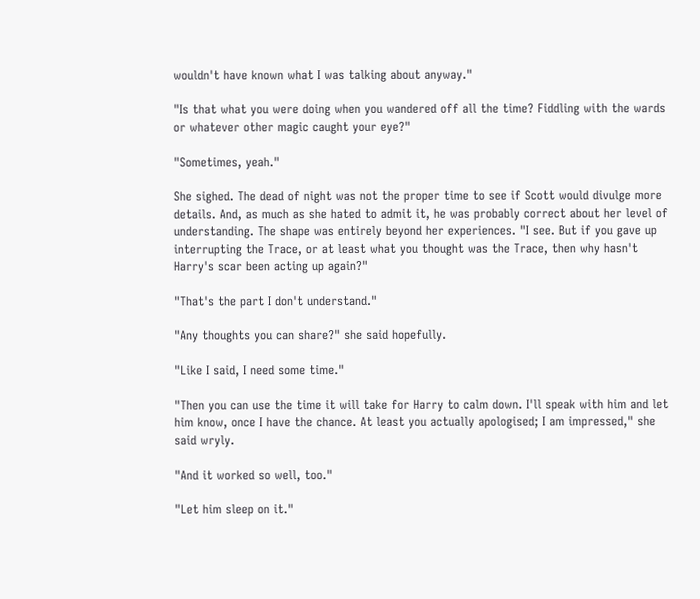wouldn't have known what I was talking about anyway."

"Is that what you were doing when you wandered off all the time? Fiddling with the wards or whatever other magic caught your eye?"

"Sometimes, yeah."

She sighed. The dead of night was not the proper time to see if Scott would divulge more details. And, as much as she hated to admit it, he was probably correct about her level of understanding. The shape was entirely beyond her experiences. "I see. But if you gave up interrupting the Trace, or at least what you thought was the Trace, then why hasn't Harry's scar been acting up again?"

"That's the part I don't understand."

"Any thoughts you can share?" she said hopefully.

"Like I said, I need some time."

"Then you can use the time it will take for Harry to calm down. I'll speak with him and let him know, once I have the chance. At least you actually apologised; I am impressed," she said wryly.

"And it worked so well, too."

"Let him sleep on it."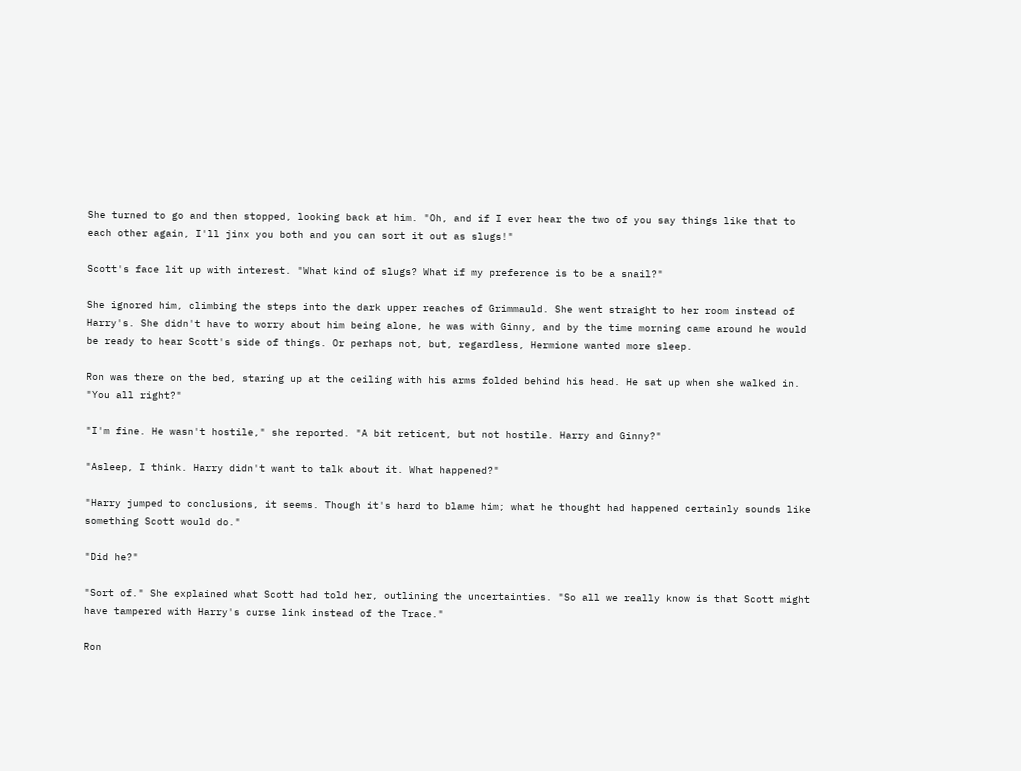She turned to go and then stopped, looking back at him. "Oh, and if I ever hear the two of you say things like that to each other again, I'll jinx you both and you can sort it out as slugs!"

Scott's face lit up with interest. "What kind of slugs? What if my preference is to be a snail?"

She ignored him, climbing the steps into the dark upper reaches of Grimmauld. She went straight to her room instead of Harry's. She didn't have to worry about him being alone, he was with Ginny, and by the time morning came around he would be ready to hear Scott's side of things. Or perhaps not, but, regardless, Hermione wanted more sleep.

Ron was there on the bed, staring up at the ceiling with his arms folded behind his head. He sat up when she walked in. "You all right?"

"I'm fine. He wasn't hostile," she reported. "A bit reticent, but not hostile. Harry and Ginny?"

"Asleep, I think. Harry didn't want to talk about it. What happened?"

"Harry jumped to conclusions, it seems. Though it's hard to blame him; what he thought had happened certainly sounds like something Scott would do."

"Did he?"

"Sort of." She explained what Scott had told her, outlining the uncertainties. "So all we really know is that Scott might have tampered with Harry's curse link instead of the Trace."

Ron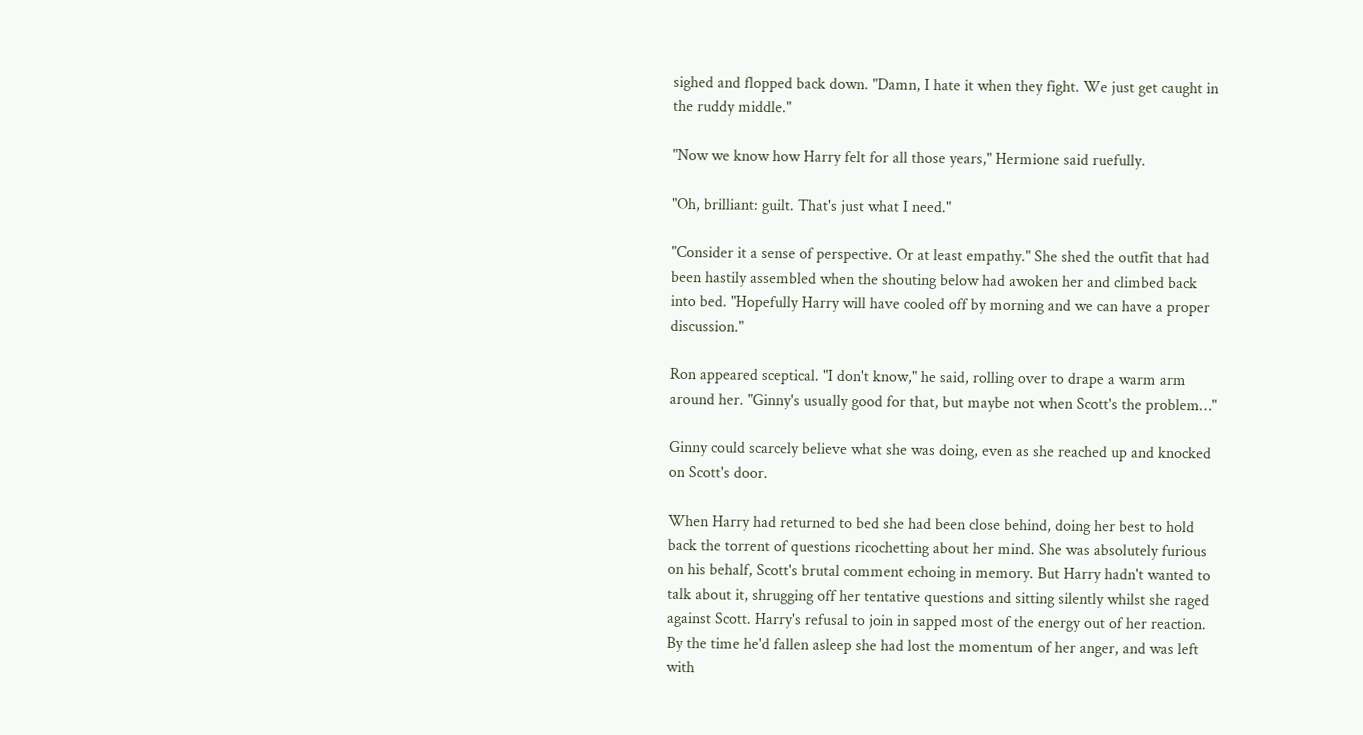sighed and flopped back down. "Damn, I hate it when they fight. We just get caught in the ruddy middle."

"Now we know how Harry felt for all those years," Hermione said ruefully.

"Oh, brilliant: guilt. That's just what I need."

"Consider it a sense of perspective. Or at least empathy." She shed the outfit that had been hastily assembled when the shouting below had awoken her and climbed back into bed. "Hopefully Harry will have cooled off by morning and we can have a proper discussion."

Ron appeared sceptical. "I don't know," he said, rolling over to drape a warm arm around her. "Ginny's usually good for that, but maybe not when Scott's the problem…"

Ginny could scarcely believe what she was doing, even as she reached up and knocked on Scott's door.

When Harry had returned to bed she had been close behind, doing her best to hold back the torrent of questions ricochetting about her mind. She was absolutely furious on his behalf, Scott's brutal comment echoing in memory. But Harry hadn't wanted to talk about it, shrugging off her tentative questions and sitting silently whilst she raged against Scott. Harry's refusal to join in sapped most of the energy out of her reaction. By the time he'd fallen asleep she had lost the momentum of her anger, and was left with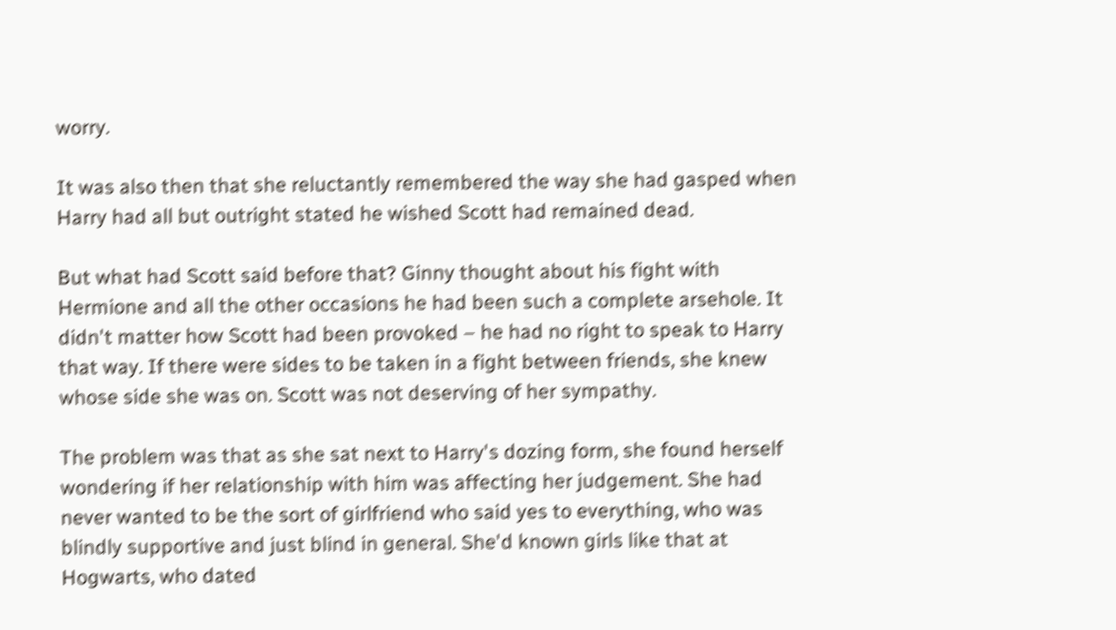worry.

It was also then that she reluctantly remembered the way she had gasped when Harry had all but outright stated he wished Scott had remained dead.

But what had Scott said before that? Ginny thought about his fight with Hermione and all the other occasions he had been such a complete arsehole. It didn't matter how Scott had been provoked – he had no right to speak to Harry that way. If there were sides to be taken in a fight between friends, she knew whose side she was on. Scott was not deserving of her sympathy.

The problem was that as she sat next to Harry's dozing form, she found herself wondering if her relationship with him was affecting her judgement. She had never wanted to be the sort of girlfriend who said yes to everything, who was blindly supportive and just blind in general. She'd known girls like that at Hogwarts, who dated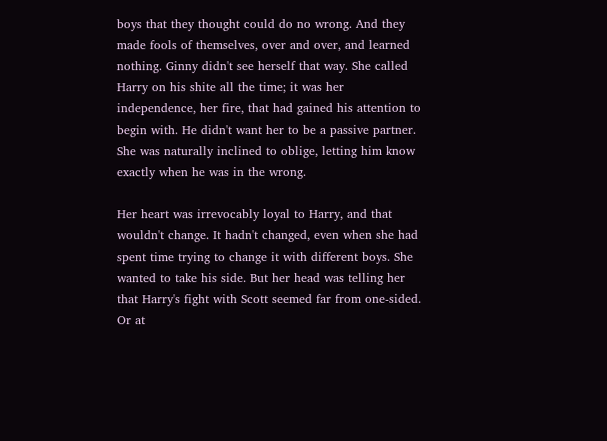boys that they thought could do no wrong. And they made fools of themselves, over and over, and learned nothing. Ginny didn't see herself that way. She called Harry on his shite all the time; it was her independence, her fire, that had gained his attention to begin with. He didn't want her to be a passive partner. She was naturally inclined to oblige, letting him know exactly when he was in the wrong.

Her heart was irrevocably loyal to Harry, and that wouldn't change. It hadn't changed, even when she had spent time trying to change it with different boys. She wanted to take his side. But her head was telling her that Harry's fight with Scott seemed far from one-sided. Or at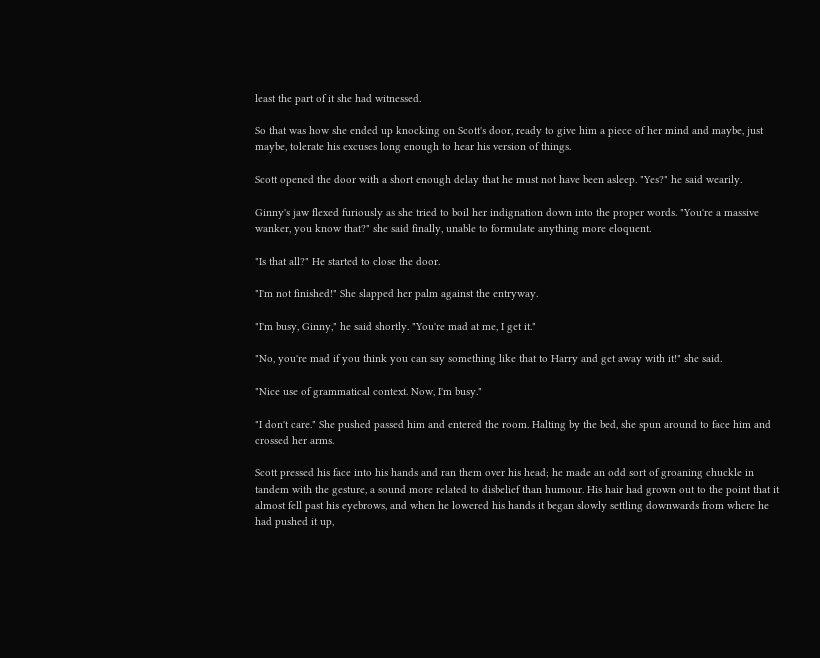least the part of it she had witnessed.

So that was how she ended up knocking on Scott's door, ready to give him a piece of her mind and maybe, just maybe, tolerate his excuses long enough to hear his version of things.

Scott opened the door with a short enough delay that he must not have been asleep. "Yes?" he said wearily.

Ginny's jaw flexed furiously as she tried to boil her indignation down into the proper words. "You're a massive wanker, you know that?" she said finally, unable to formulate anything more eloquent.

"Is that all?" He started to close the door.

"I'm not finished!" She slapped her palm against the entryway.

"I'm busy, Ginny," he said shortly. "You're mad at me, I get it."

"No, you're mad if you think you can say something like that to Harry and get away with it!" she said.

"Nice use of grammatical context. Now, I'm busy."

"I don't care." She pushed passed him and entered the room. Halting by the bed, she spun around to face him and crossed her arms.

Scott pressed his face into his hands and ran them over his head; he made an odd sort of groaning chuckle in tandem with the gesture, a sound more related to disbelief than humour. His hair had grown out to the point that it almost fell past his eyebrows, and when he lowered his hands it began slowly settling downwards from where he had pushed it up,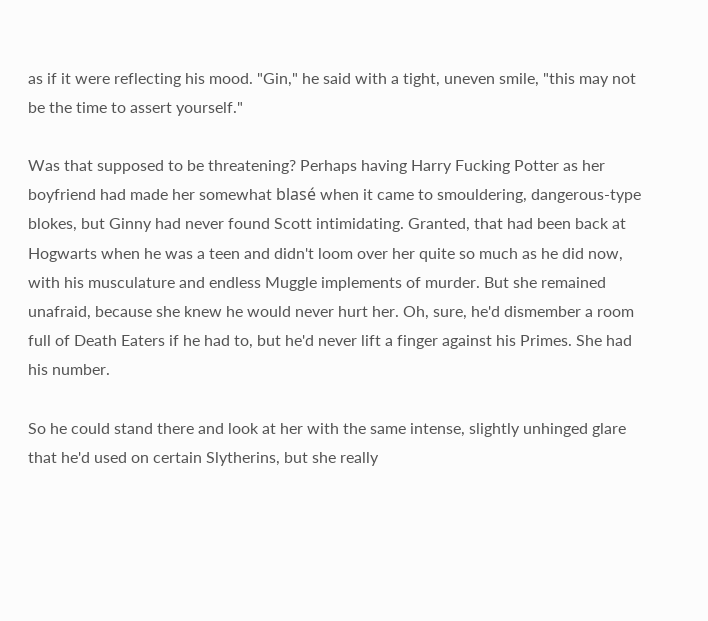as if it were reflecting his mood. "Gin," he said with a tight, uneven smile, "this may not be the time to assert yourself."

Was that supposed to be threatening? Perhaps having Harry Fucking Potter as her boyfriend had made her somewhat blasé when it came to smouldering, dangerous-type blokes, but Ginny had never found Scott intimidating. Granted, that had been back at Hogwarts when he was a teen and didn't loom over her quite so much as he did now, with his musculature and endless Muggle implements of murder. But she remained unafraid, because she knew he would never hurt her. Oh, sure, he'd dismember a room full of Death Eaters if he had to, but he'd never lift a finger against his Primes. She had his number.

So he could stand there and look at her with the same intense, slightly unhinged glare that he'd used on certain Slytherins, but she really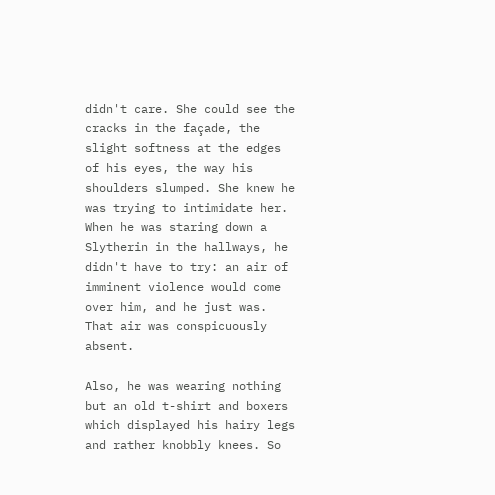didn't care. She could see the cracks in the façade, the slight softness at the edges of his eyes, the way his shoulders slumped. She knew he was trying to intimidate her. When he was staring down a Slytherin in the hallways, he didn't have to try: an air of imminent violence would come over him, and he just was. That air was conspicuously absent.

Also, he was wearing nothing but an old t-shirt and boxers which displayed his hairy legs and rather knobbly knees. So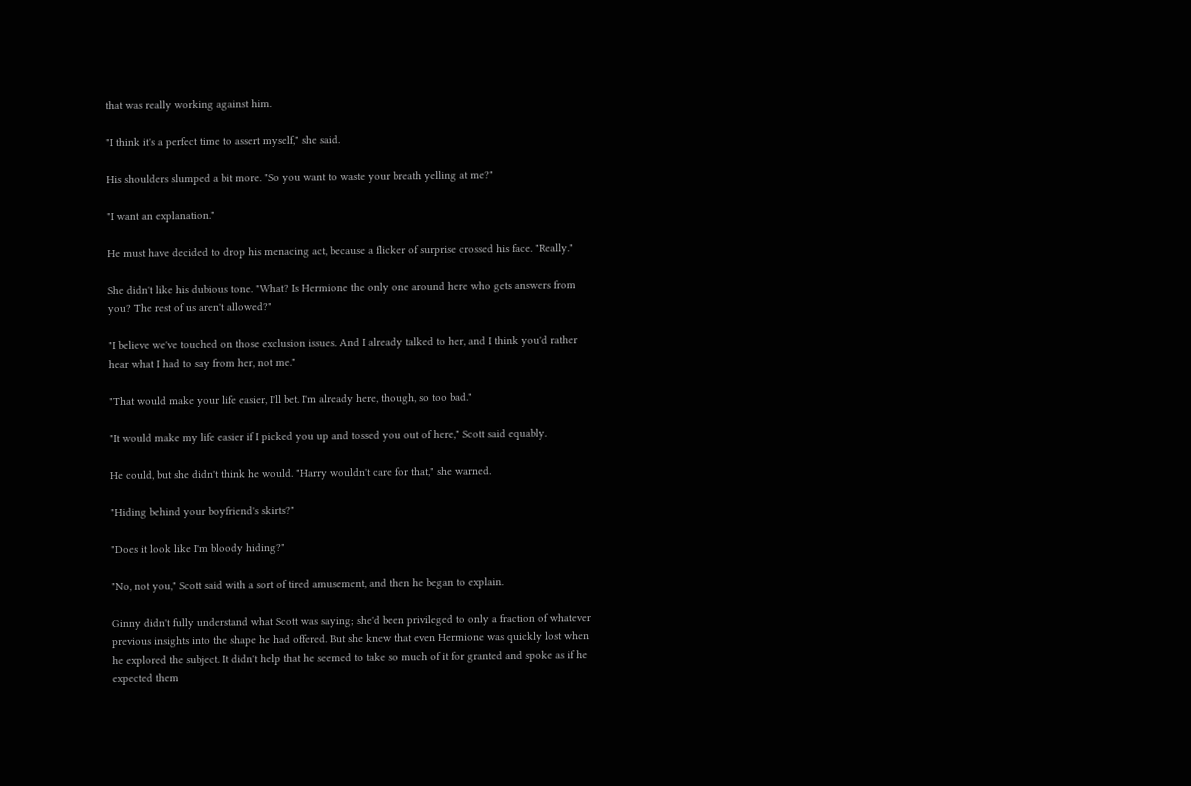that was really working against him.

"I think it's a perfect time to assert myself," she said.

His shoulders slumped a bit more. "So you want to waste your breath yelling at me?"

"I want an explanation."

He must have decided to drop his menacing act, because a flicker of surprise crossed his face. "Really."

She didn't like his dubious tone. "What? Is Hermione the only one around here who gets answers from you? The rest of us aren't allowed?"

"I believe we've touched on those exclusion issues. And I already talked to her, and I think you'd rather hear what I had to say from her, not me."

"That would make your life easier, I'll bet. I'm already here, though, so too bad."

"It would make my life easier if I picked you up and tossed you out of here," Scott said equably.

He could, but she didn't think he would. "Harry wouldn't care for that," she warned.

"Hiding behind your boyfriend's skirts?"

"Does it look like I'm bloody hiding?"

"No, not you," Scott said with a sort of tired amusement, and then he began to explain.

Ginny didn't fully understand what Scott was saying; she'd been privileged to only a fraction of whatever previous insights into the shape he had offered. But she knew that even Hermione was quickly lost when he explored the subject. It didn't help that he seemed to take so much of it for granted and spoke as if he expected them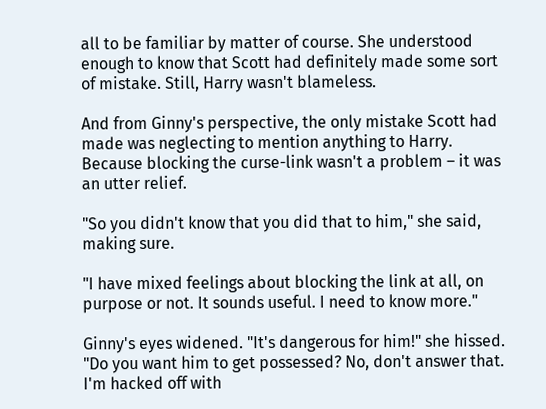all to be familiar by matter of course. She understood enough to know that Scott had definitely made some sort of mistake. Still, Harry wasn't blameless.

And from Ginny's perspective, the only mistake Scott had made was neglecting to mention anything to Harry. Because blocking the curse-link wasn't a problem – it was an utter relief.

"So you didn't know that you did that to him," she said, making sure.

"I have mixed feelings about blocking the link at all, on purpose or not. It sounds useful. I need to know more."

Ginny's eyes widened. "It's dangerous for him!" she hissed. "Do you want him to get possessed? No, don't answer that. I'm hacked off with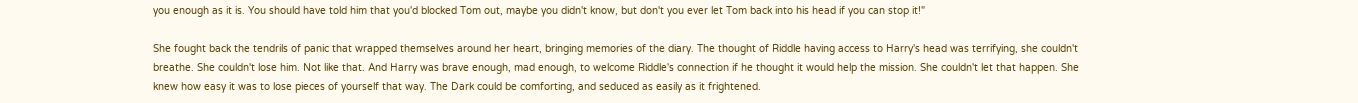you enough as it is. You should have told him that you'd blocked Tom out, maybe you didn't know, but don't you ever let Tom back into his head if you can stop it!"

She fought back the tendrils of panic that wrapped themselves around her heart, bringing memories of the diary. The thought of Riddle having access to Harry's head was terrifying, she couldn't breathe. She couldn't lose him. Not like that. And Harry was brave enough, mad enough, to welcome Riddle's connection if he thought it would help the mission. She couldn't let that happen. She knew how easy it was to lose pieces of yourself that way. The Dark could be comforting, and seduced as easily as it frightened.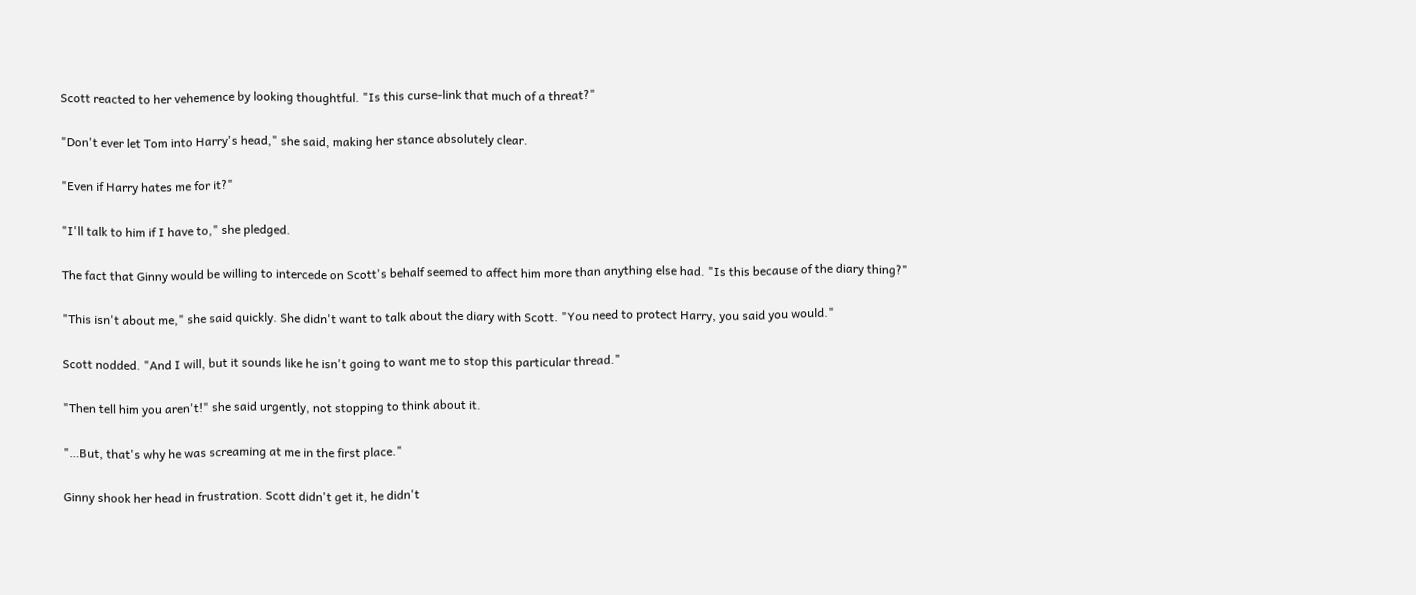Scott reacted to her vehemence by looking thoughtful. "Is this curse-link that much of a threat?"

"Don't ever let Tom into Harry's head," she said, making her stance absolutely clear.

"Even if Harry hates me for it?"

"I'll talk to him if I have to," she pledged.

The fact that Ginny would be willing to intercede on Scott's behalf seemed to affect him more than anything else had. "Is this because of the diary thing?"

"This isn't about me," she said quickly. She didn't want to talk about the diary with Scott. "You need to protect Harry, you said you would."

Scott nodded. "And I will, but it sounds like he isn't going to want me to stop this particular thread."

"Then tell him you aren't!" she said urgently, not stopping to think about it.

"…But, that's why he was screaming at me in the first place."

Ginny shook her head in frustration. Scott didn't get it, he didn't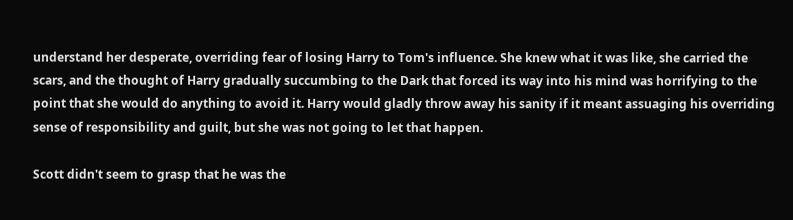understand her desperate, overriding fear of losing Harry to Tom's influence. She knew what it was like, she carried the scars, and the thought of Harry gradually succumbing to the Dark that forced its way into his mind was horrifying to the point that she would do anything to avoid it. Harry would gladly throw away his sanity if it meant assuaging his overriding sense of responsibility and guilt, but she was not going to let that happen.

Scott didn't seem to grasp that he was the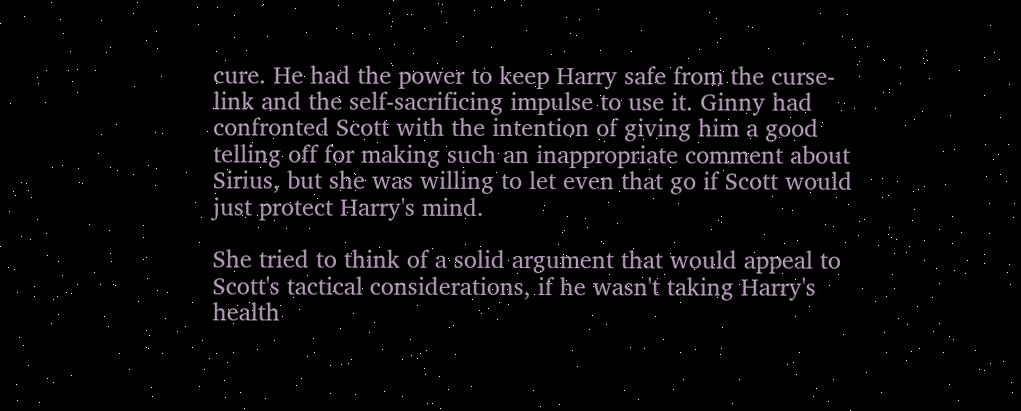cure. He had the power to keep Harry safe from the curse-link and the self-sacrificing impulse to use it. Ginny had confronted Scott with the intention of giving him a good telling off for making such an inappropriate comment about Sirius, but she was willing to let even that go if Scott would just protect Harry's mind.

She tried to think of a solid argument that would appeal to Scott's tactical considerations, if he wasn't taking Harry's health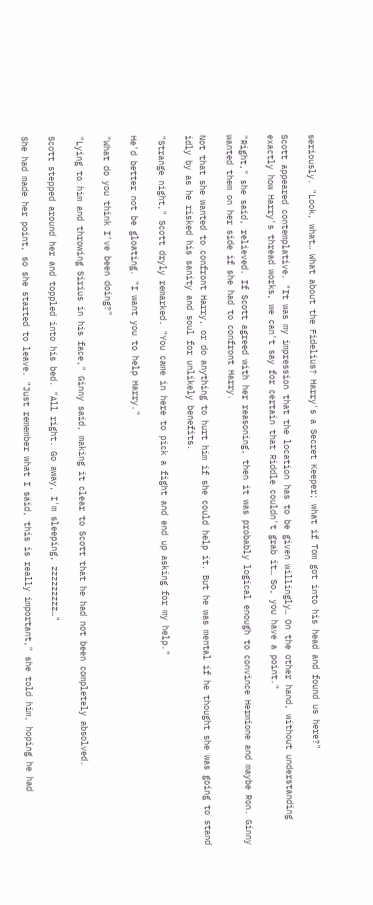seriously. "Look, what… What about the Fidelius? Harry's a Secret Keeper; what if Tom got into his head and found us here?"

Scott appeared contemplative. "It was my impression that the location has to be given willingly… On the other hand, without understanding exactly how Harry's thread works, we can't say for certain that Riddle couldn't grab it… So, you have a point."

"Right," she said, relieved. If Scott agreed with her reasoning, then it was probably logical enough to convince Hermione and maybe Ron. Ginny wanted them on her side if she had to confront Harry.

Not that she wanted to confront Harry, or do anything to hurt him if she could help it. But he was mental if he thought she was going to stand idly by as he risked his sanity and soul for unlikely benefits.

"Strange night," Scott dryly remarked. "You came in here to pick a fight and end up asking for my help."

He'd better not be gloating. "I want you to help Harry."

"What do you think I've been doing?"

"Lying to him and throwing Sirius in his face," Ginny said, making it clear to Scott that he had not been completely absolved.

Scott stepped around her and toppled into his bed. "All right. Go away, I'm sleeping, zzzzzzzzz…"

She had made her point, so she started to leave. "Just remember what I said, this is really important," she told him, hoping he had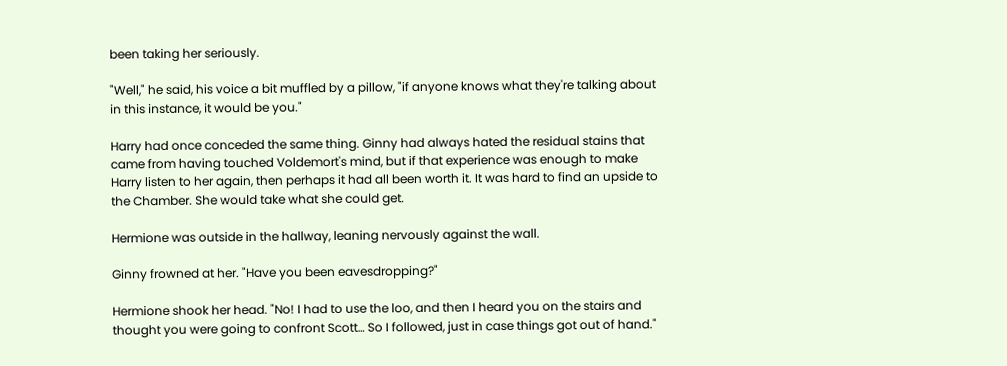been taking her seriously.

"Well," he said, his voice a bit muffled by a pillow, "if anyone knows what they're talking about in this instance, it would be you."

Harry had once conceded the same thing. Ginny had always hated the residual stains that came from having touched Voldemort's mind, but if that experience was enough to make Harry listen to her again, then perhaps it had all been worth it. It was hard to find an upside to the Chamber. She would take what she could get.

Hermione was outside in the hallway, leaning nervously against the wall.

Ginny frowned at her. "Have you been eavesdropping?"

Hermione shook her head. "No! I had to use the loo, and then I heard you on the stairs and thought you were going to confront Scott… So I followed, just in case things got out of hand."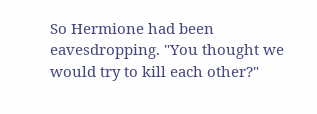So Hermione had been eavesdropping. "You thought we would try to kill each other?"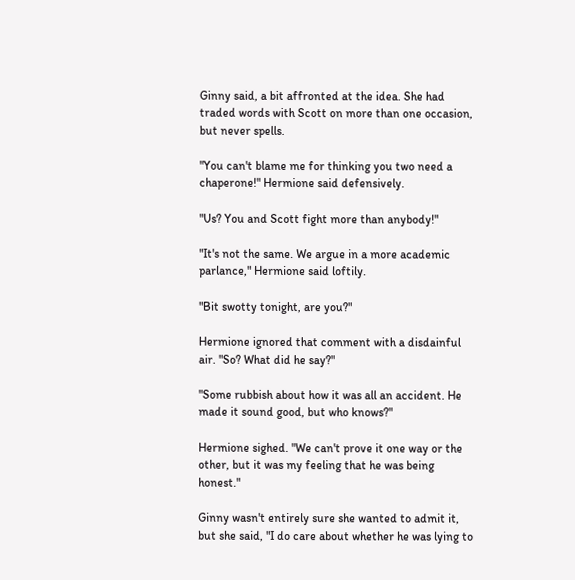Ginny said, a bit affronted at the idea. She had traded words with Scott on more than one occasion, but never spells.

"You can't blame me for thinking you two need a chaperone!" Hermione said defensively.

"Us? You and Scott fight more than anybody!"

"It's not the same. We argue in a more academic parlance," Hermione said loftily.

"Bit swotty tonight, are you?"

Hermione ignored that comment with a disdainful air. "So? What did he say?"

"Some rubbish about how it was all an accident. He made it sound good, but who knows?"

Hermione sighed. "We can't prove it one way or the other, but it was my feeling that he was being honest."

Ginny wasn't entirely sure she wanted to admit it, but she said, "I do care about whether he was lying to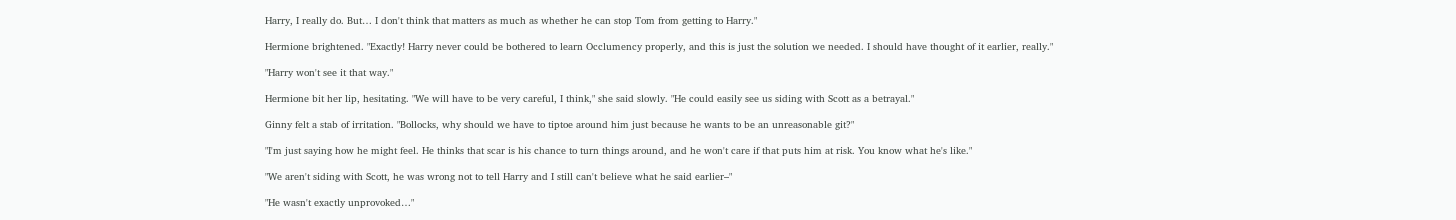Harry, I really do. But… I don't think that matters as much as whether he can stop Tom from getting to Harry."

Hermione brightened. "Exactly! Harry never could be bothered to learn Occlumency properly, and this is just the solution we needed. I should have thought of it earlier, really."

"Harry won't see it that way."

Hermione bit her lip, hesitating. "We will have to be very careful, I think," she said slowly. "He could easily see us siding with Scott as a betrayal."

Ginny felt a stab of irritation. "Bollocks, why should we have to tiptoe around him just because he wants to be an unreasonable git?"

"I'm just saying how he might feel. He thinks that scar is his chance to turn things around, and he won't care if that puts him at risk. You know what he's like."

"We aren't siding with Scott, he was wrong not to tell Harry and I still can't believe what he said earlier–"

"He wasn't exactly unprovoked…"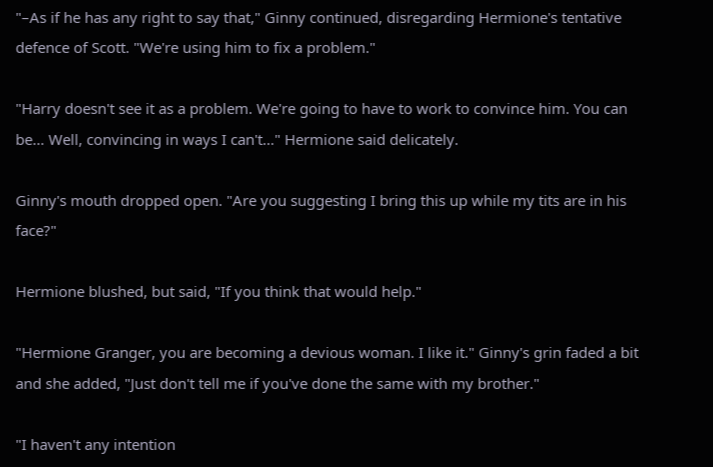"–As if he has any right to say that," Ginny continued, disregarding Hermione's tentative defence of Scott. "We're using him to fix a problem."

"Harry doesn't see it as a problem. We're going to have to work to convince him. You can be… Well, convincing in ways I can't…" Hermione said delicately.

Ginny's mouth dropped open. "Are you suggesting I bring this up while my tits are in his face?"

Hermione blushed, but said, "If you think that would help."

"Hermione Granger, you are becoming a devious woman. I like it." Ginny's grin faded a bit and she added, "Just don't tell me if you've done the same with my brother."

"I haven't any intention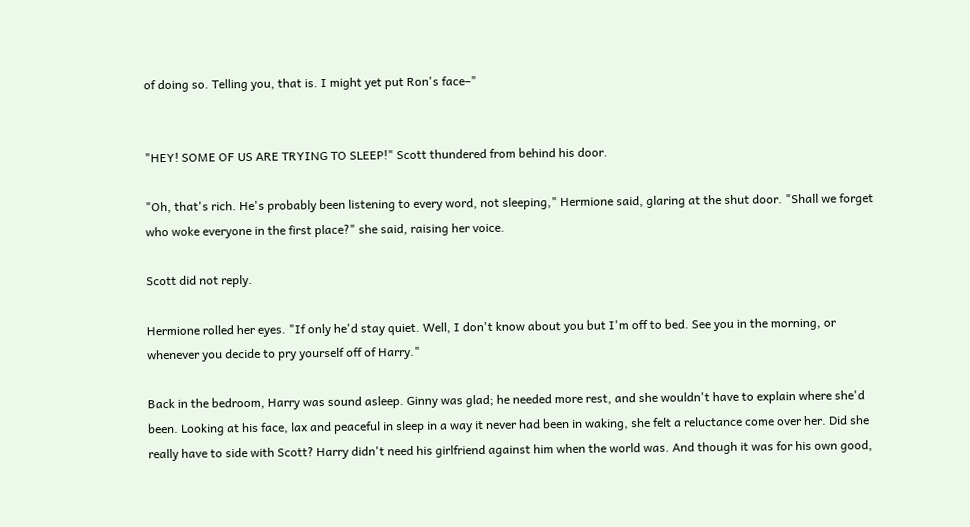of doing so. Telling you, that is. I might yet put Ron's face–"


"HEY! SOME OF US ARE TRYING TO SLEEP!" Scott thundered from behind his door.

"Oh, that's rich. He's probably been listening to every word, not sleeping," Hermione said, glaring at the shut door. "Shall we forget who woke everyone in the first place?" she said, raising her voice.

Scott did not reply.

Hermione rolled her eyes. "If only he'd stay quiet. Well, I don't know about you but I'm off to bed. See you in the morning, or whenever you decide to pry yourself off of Harry."

Back in the bedroom, Harry was sound asleep. Ginny was glad; he needed more rest, and she wouldn't have to explain where she'd been. Looking at his face, lax and peaceful in sleep in a way it never had been in waking, she felt a reluctance come over her. Did she really have to side with Scott? Harry didn't need his girlfriend against him when the world was. And though it was for his own good,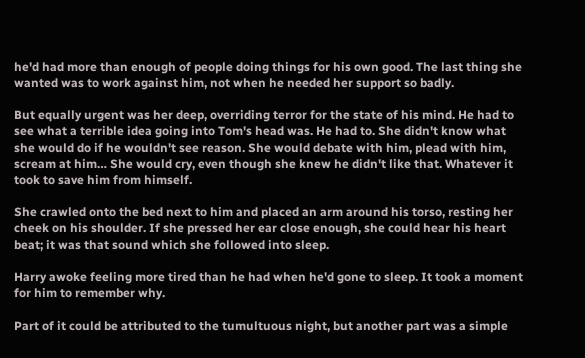he'd had more than enough of people doing things for his own good. The last thing she wanted was to work against him, not when he needed her support so badly.

But equally urgent was her deep, overriding terror for the state of his mind. He had to see what a terrible idea going into Tom's head was. He had to. She didn't know what she would do if he wouldn't see reason. She would debate with him, plead with him, scream at him… She would cry, even though she knew he didn't like that. Whatever it took to save him from himself.

She crawled onto the bed next to him and placed an arm around his torso, resting her cheek on his shoulder. If she pressed her ear close enough, she could hear his heart beat; it was that sound which she followed into sleep.

Harry awoke feeling more tired than he had when he'd gone to sleep. It took a moment for him to remember why.

Part of it could be attributed to the tumultuous night, but another part was a simple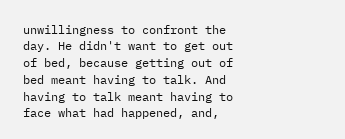unwillingness to confront the day. He didn't want to get out of bed, because getting out of bed meant having to talk. And having to talk meant having to face what had happened, and,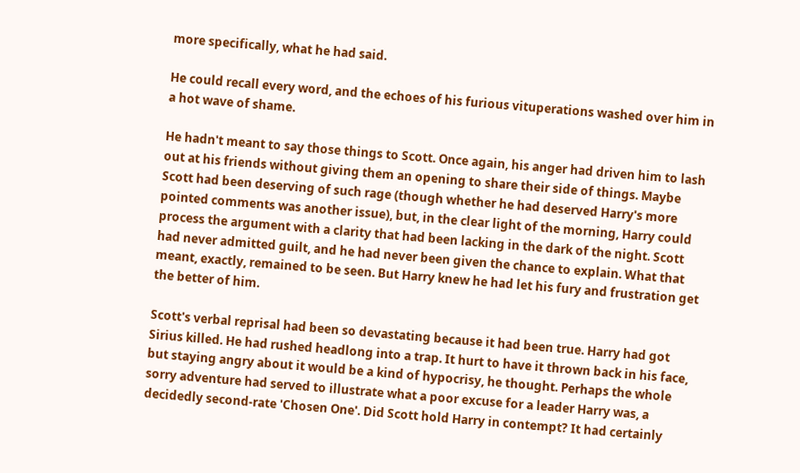more specifically, what he had said.

He could recall every word, and the echoes of his furious vituperations washed over him in a hot wave of shame.

He hadn't meant to say those things to Scott. Once again, his anger had driven him to lash out at his friends without giving them an opening to share their side of things. Maybe Scott had been deserving of such rage (though whether he had deserved Harry's more pointed comments was another issue), but, in the clear light of the morning, Harry could process the argument with a clarity that had been lacking in the dark of the night. Scott had never admitted guilt, and he had never been given the chance to explain. What that meant, exactly, remained to be seen. But Harry knew he had let his fury and frustration get the better of him.

Scott's verbal reprisal had been so devastating because it had been true. Harry had got Sirius killed. He had rushed headlong into a trap. It hurt to have it thrown back in his face, but staying angry about it would be a kind of hypocrisy, he thought. Perhaps the whole sorry adventure had served to illustrate what a poor excuse for a leader Harry was, a decidedly second-rate 'Chosen One'. Did Scott hold Harry in contempt? It had certainly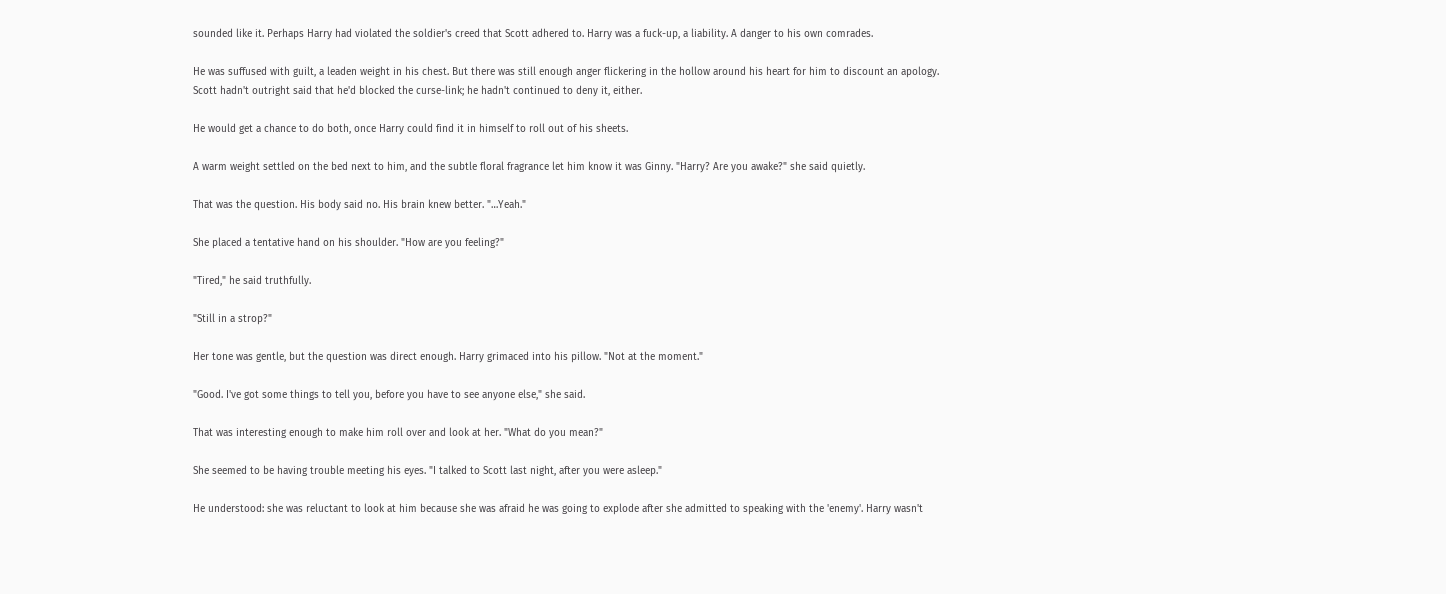sounded like it. Perhaps Harry had violated the soldier's creed that Scott adhered to. Harry was a fuck-up, a liability. A danger to his own comrades.

He was suffused with guilt, a leaden weight in his chest. But there was still enough anger flickering in the hollow around his heart for him to discount an apology. Scott hadn't outright said that he'd blocked the curse-link; he hadn't continued to deny it, either.

He would get a chance to do both, once Harry could find it in himself to roll out of his sheets.

A warm weight settled on the bed next to him, and the subtle floral fragrance let him know it was Ginny. "Harry? Are you awake?" she said quietly.

That was the question. His body said no. His brain knew better. "…Yeah."

She placed a tentative hand on his shoulder. "How are you feeling?"

"Tired," he said truthfully.

"Still in a strop?"

Her tone was gentle, but the question was direct enough. Harry grimaced into his pillow. "Not at the moment."

"Good. I've got some things to tell you, before you have to see anyone else," she said.

That was interesting enough to make him roll over and look at her. "What do you mean?"

She seemed to be having trouble meeting his eyes. "I talked to Scott last night, after you were asleep."

He understood: she was reluctant to look at him because she was afraid he was going to explode after she admitted to speaking with the 'enemy'. Harry wasn't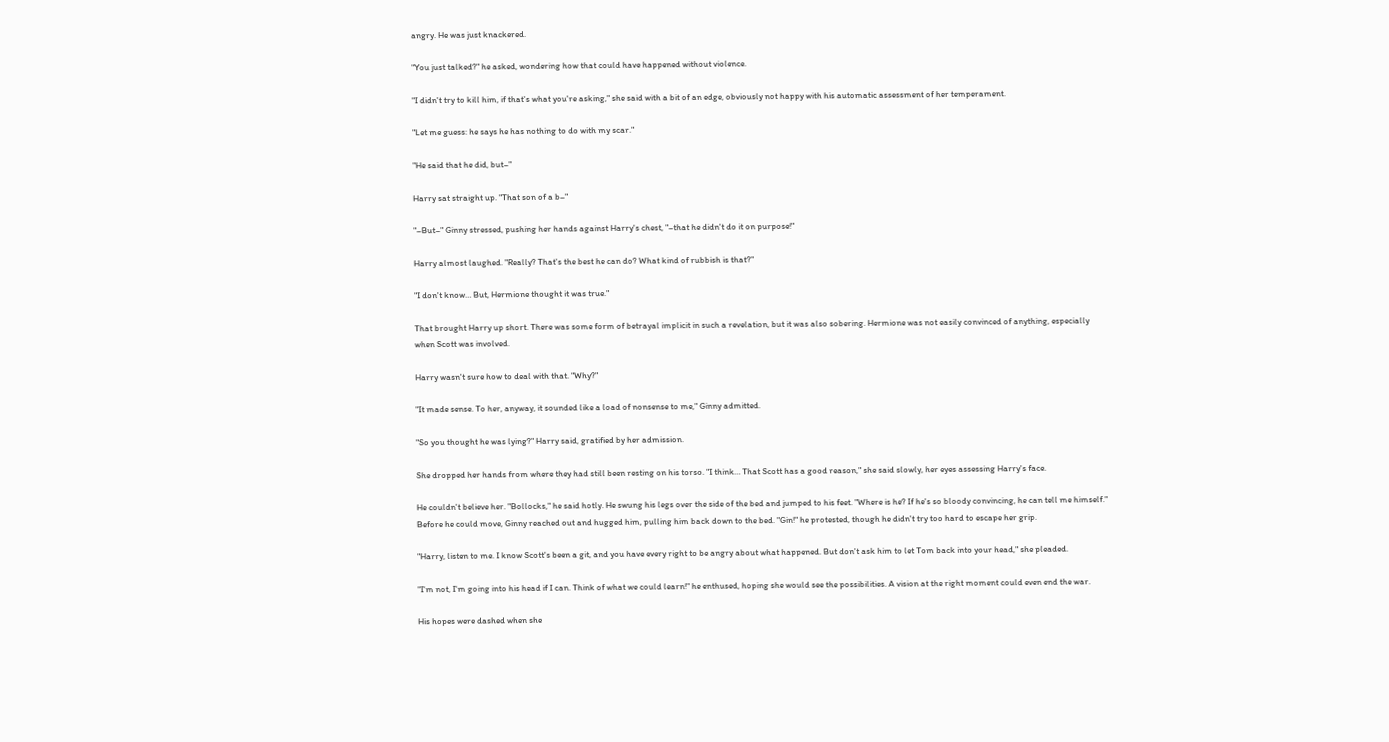angry. He was just knackered.

"You just talked?" he asked, wondering how that could have happened without violence.

"I didn't try to kill him, if that's what you're asking," she said with a bit of an edge, obviously not happy with his automatic assessment of her temperament.

"Let me guess: he says he has nothing to do with my scar."

"He said that he did, but–"

Harry sat straight up. "That son of a b–"

"–But–" Ginny stressed, pushing her hands against Harry's chest, "–that he didn't do it on purpose!"

Harry almost laughed. "Really? That's the best he can do? What kind of rubbish is that?"

"I don't know… But, Hermione thought it was true."

That brought Harry up short. There was some form of betrayal implicit in such a revelation, but it was also sobering. Hermione was not easily convinced of anything, especially when Scott was involved.

Harry wasn't sure how to deal with that. "Why?"

"It made sense. To her, anyway, it sounded like a load of nonsense to me," Ginny admitted.

"So you thought he was lying?" Harry said, gratified by her admission.

She dropped her hands from where they had still been resting on his torso. "I think… That Scott has a good reason," she said slowly, her eyes assessing Harry's face.

He couldn't believe her. "Bollocks," he said hotly. He swung his legs over the side of the bed and jumped to his feet. "Where is he? If he's so bloody convincing, he can tell me himself." Before he could move, Ginny reached out and hugged him, pulling him back down to the bed. "Gin!" he protested, though he didn't try too hard to escape her grip.

"Harry, listen to me. I know Scott's been a git, and you have every right to be angry about what happened. But don't ask him to let Tom back into your head," she pleaded.

"I'm not, I'm going into his head if I can. Think of what we could learn!" he enthused, hoping she would see the possibilities. A vision at the right moment could even end the war.

His hopes were dashed when she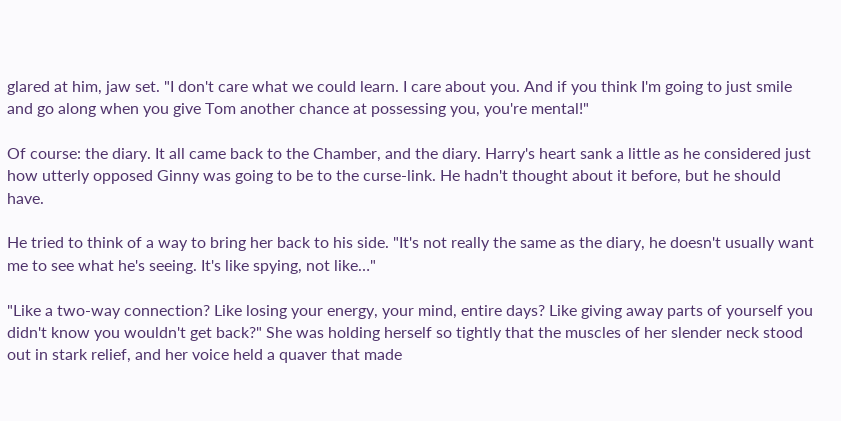glared at him, jaw set. "I don't care what we could learn. I care about you. And if you think I'm going to just smile and go along when you give Tom another chance at possessing you, you're mental!"

Of course: the diary. It all came back to the Chamber, and the diary. Harry's heart sank a little as he considered just how utterly opposed Ginny was going to be to the curse-link. He hadn't thought about it before, but he should have.

He tried to think of a way to bring her back to his side. "It's not really the same as the diary, he doesn't usually want me to see what he's seeing. It's like spying, not like…"

"Like a two-way connection? Like losing your energy, your mind, entire days? Like giving away parts of yourself you didn't know you wouldn't get back?" She was holding herself so tightly that the muscles of her slender neck stood out in stark relief, and her voice held a quaver that made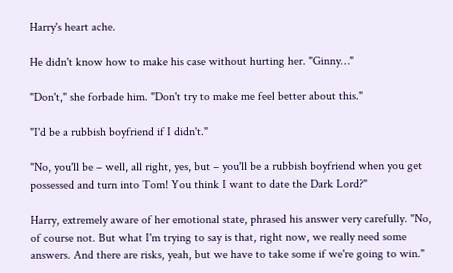Harry's heart ache.

He didn't know how to make his case without hurting her. "Ginny…"

"Don't," she forbade him. "Don't try to make me feel better about this."

"I'd be a rubbish boyfriend if I didn't."

"No, you'll be – well, all right, yes, but – you'll be a rubbish boyfriend when you get possessed and turn into Tom! You think I want to date the Dark Lord?"

Harry, extremely aware of her emotional state, phrased his answer very carefully. "No, of course not. But what I'm trying to say is that, right now, we really need some answers. And there are risks, yeah, but we have to take some if we're going to win."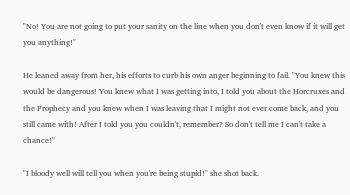"No! You are not going to put your sanity on the line when you don't even know if it will get you anything!"

He leaned away from her, his efforts to curb his own anger beginning to fail. "You knew this would be dangerous! You knew what I was getting into, I told you about the Horcruxes and the Prophecy and you knew when I was leaving that I might not ever come back, and you still came with! After I told you you couldn't, remember? So don't tell me I can't take a chance!"

"I bloody well will tell you when you're being stupid!" she shot back.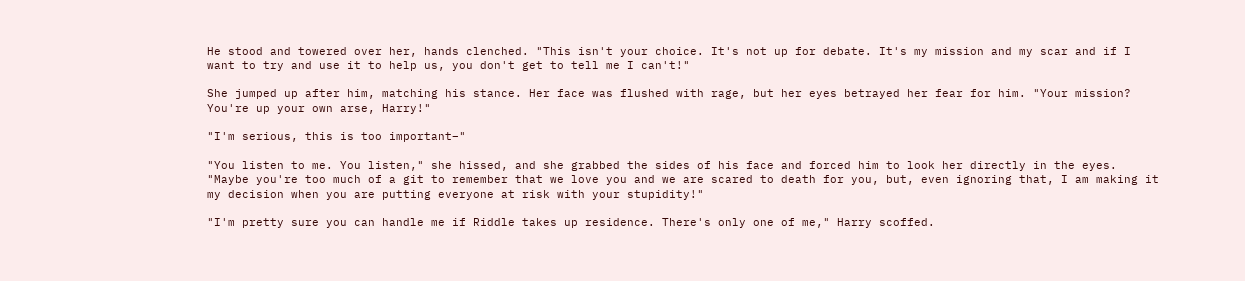He stood and towered over her, hands clenched. "This isn't your choice. It's not up for debate. It's my mission and my scar and if I want to try and use it to help us, you don't get to tell me I can't!"

She jumped up after him, matching his stance. Her face was flushed with rage, but her eyes betrayed her fear for him. "Your mission? You're up your own arse, Harry!"

"I'm serious, this is too important–"

"You listen to me. You listen," she hissed, and she grabbed the sides of his face and forced him to look her directly in the eyes. "Maybe you're too much of a git to remember that we love you and we are scared to death for you, but, even ignoring that, I am making it my decision when you are putting everyone at risk with your stupidity!"

"I'm pretty sure you can handle me if Riddle takes up residence. There's only one of me," Harry scoffed.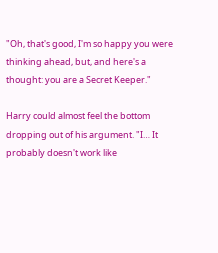"Oh, that's good, I'm so happy you were thinking ahead, but, and here's a thought: you are a Secret Keeper."

Harry could almost feel the bottom dropping out of his argument. "I… It probably doesn't work like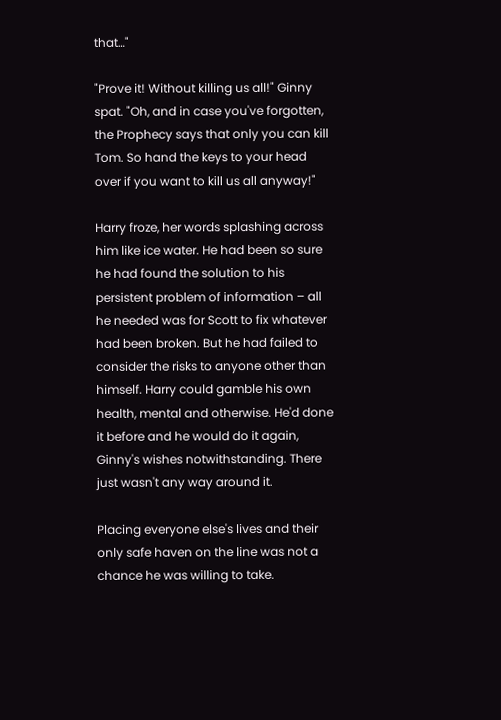that…"

"Prove it! Without killing us all!" Ginny spat. "Oh, and in case you've forgotten, the Prophecy says that only you can kill Tom. So hand the keys to your head over if you want to kill us all anyway!"

Harry froze, her words splashing across him like ice water. He had been so sure he had found the solution to his persistent problem of information – all he needed was for Scott to fix whatever had been broken. But he had failed to consider the risks to anyone other than himself. Harry could gamble his own health, mental and otherwise. He'd done it before and he would do it again, Ginny's wishes notwithstanding. There just wasn't any way around it.

Placing everyone else's lives and their only safe haven on the line was not a chance he was willing to take.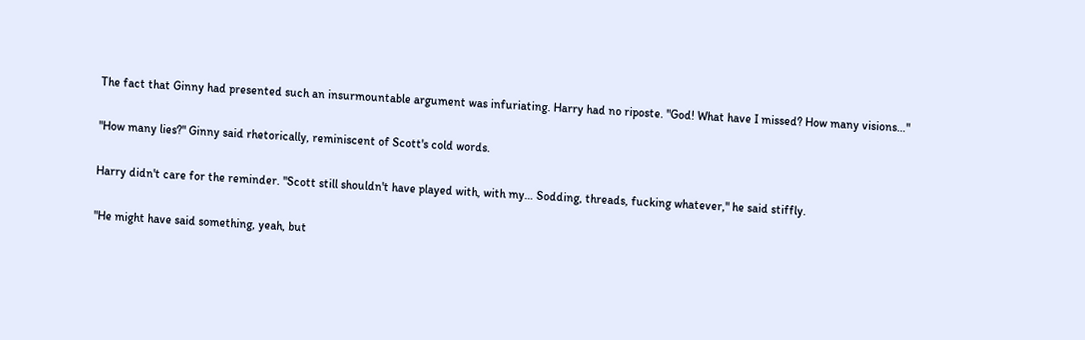The fact that Ginny had presented such an insurmountable argument was infuriating. Harry had no riposte. "God! What have I missed? How many visions…"

"How many lies?" Ginny said rhetorically, reminiscent of Scott's cold words.

Harry didn't care for the reminder. "Scott still shouldn't have played with, with my… Sodding, threads, fucking whatever," he said stiffly.

"He might have said something, yeah, but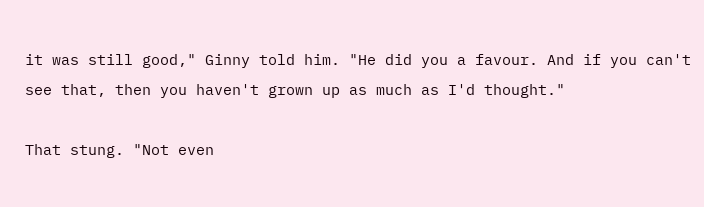it was still good," Ginny told him. "He did you a favour. And if you can't see that, then you haven't grown up as much as I'd thought."

That stung. "Not even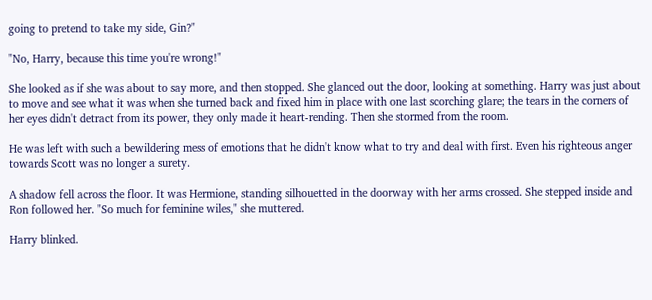going to pretend to take my side, Gin?"

"No, Harry, because this time you're wrong!"

She looked as if she was about to say more, and then stopped. She glanced out the door, looking at something. Harry was just about to move and see what it was when she turned back and fixed him in place with one last scorching glare; the tears in the corners of her eyes didn't detract from its power, they only made it heart-rending. Then she stormed from the room.

He was left with such a bewildering mess of emotions that he didn't know what to try and deal with first. Even his righteous anger towards Scott was no longer a surety.

A shadow fell across the floor. It was Hermione, standing silhouetted in the doorway with her arms crossed. She stepped inside and Ron followed her. "So much for feminine wiles," she muttered.

Harry blinked.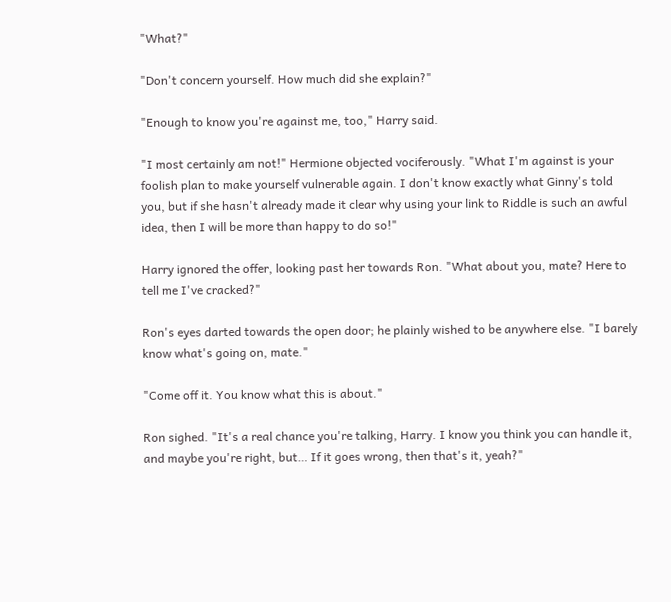"What?"

"Don't concern yourself. How much did she explain?"

"Enough to know you're against me, too," Harry said.

"I most certainly am not!" Hermione objected vociferously. "What I'm against is your foolish plan to make yourself vulnerable again. I don't know exactly what Ginny's told you, but if she hasn't already made it clear why using your link to Riddle is such an awful idea, then I will be more than happy to do so!"

Harry ignored the offer, looking past her towards Ron. "What about you, mate? Here to tell me I've cracked?"

Ron's eyes darted towards the open door; he plainly wished to be anywhere else. "I barely know what's going on, mate."

"Come off it. You know what this is about."

Ron sighed. "It's a real chance you're talking, Harry. I know you think you can handle it, and maybe you're right, but… If it goes wrong, then that's it, yeah?"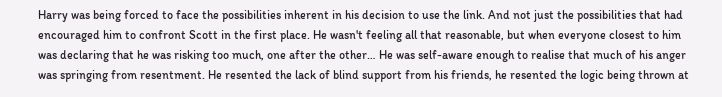Harry was being forced to face the possibilities inherent in his decision to use the link. And not just the possibilities that had encouraged him to confront Scott in the first place. He wasn't feeling all that reasonable, but when everyone closest to him was declaring that he was risking too much, one after the other… He was self-aware enough to realise that much of his anger was springing from resentment. He resented the lack of blind support from his friends, he resented the logic being thrown at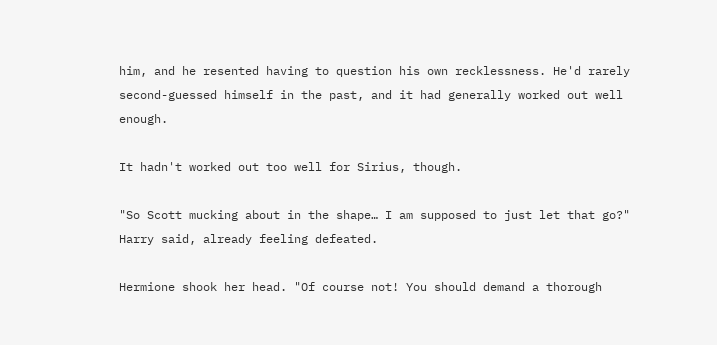him, and he resented having to question his own recklessness. He'd rarely second-guessed himself in the past, and it had generally worked out well enough.

It hadn't worked out too well for Sirius, though.

"So Scott mucking about in the shape… I am supposed to just let that go?" Harry said, already feeling defeated.

Hermione shook her head. "Of course not! You should demand a thorough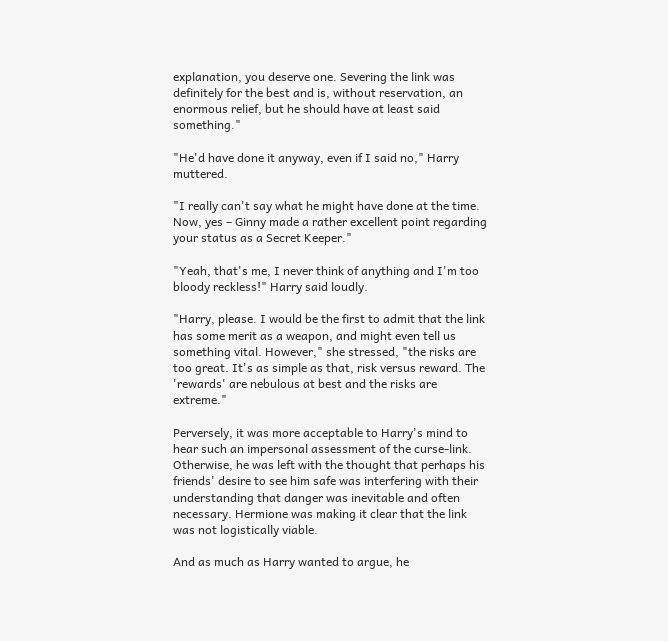explanation, you deserve one. Severing the link was definitely for the best and is, without reservation, an enormous relief, but he should have at least said something."

"He'd have done it anyway, even if I said no," Harry muttered.

"I really can't say what he might have done at the time. Now, yes – Ginny made a rather excellent point regarding your status as a Secret Keeper."

"Yeah, that's me, I never think of anything and I'm too bloody reckless!" Harry said loudly.

"Harry, please. I would be the first to admit that the link has some merit as a weapon, and might even tell us something vital. However," she stressed, "the risks are too great. It's as simple as that, risk versus reward. The 'rewards' are nebulous at best and the risks are extreme."

Perversely, it was more acceptable to Harry's mind to hear such an impersonal assessment of the curse-link. Otherwise, he was left with the thought that perhaps his friends' desire to see him safe was interfering with their understanding that danger was inevitable and often necessary. Hermione was making it clear that the link was not logistically viable.

And as much as Harry wanted to argue, he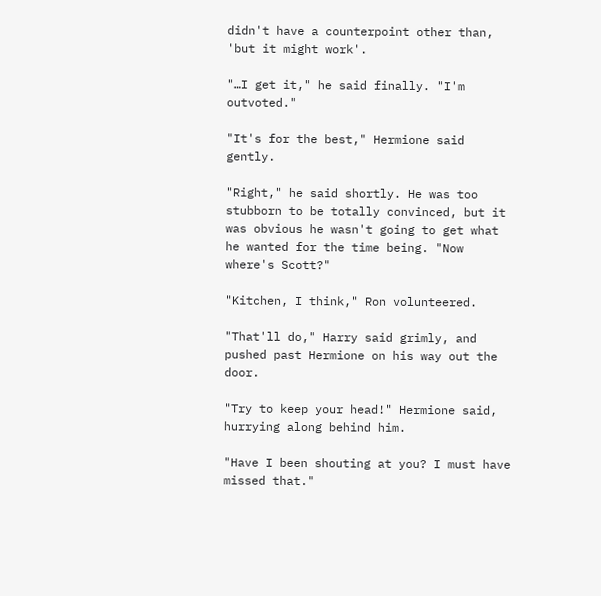didn't have a counterpoint other than, 'but it might work'.

"…I get it," he said finally. "I'm outvoted."

"It's for the best," Hermione said gently.

"Right," he said shortly. He was too stubborn to be totally convinced, but it was obvious he wasn't going to get what he wanted for the time being. "Now where's Scott?"

"Kitchen, I think," Ron volunteered.

"That'll do," Harry said grimly, and pushed past Hermione on his way out the door.

"Try to keep your head!" Hermione said, hurrying along behind him.

"Have I been shouting at you? I must have missed that."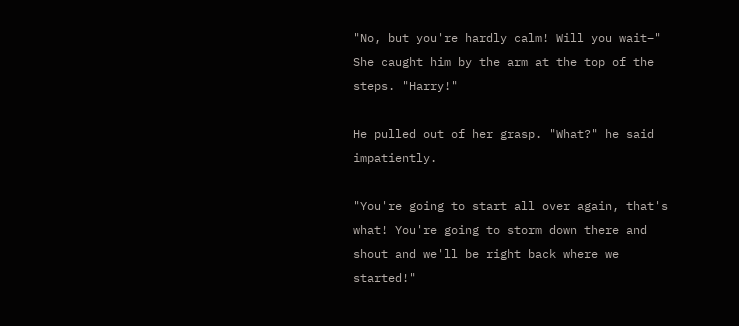"No, but you're hardly calm! Will you wait–" She caught him by the arm at the top of the steps. "Harry!"

He pulled out of her grasp. "What?" he said impatiently.

"You're going to start all over again, that's what! You're going to storm down there and shout and we'll be right back where we started!"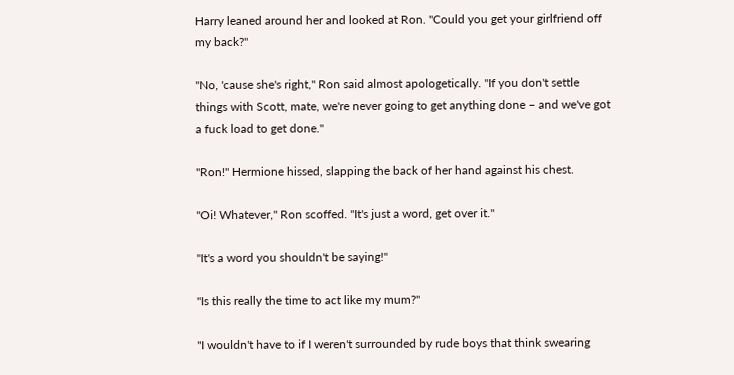Harry leaned around her and looked at Ron. "Could you get your girlfriend off my back?"

"No, 'cause she's right," Ron said almost apologetically. "If you don't settle things with Scott, mate, we're never going to get anything done – and we've got a fuck load to get done."

"Ron!" Hermione hissed, slapping the back of her hand against his chest.

"Oi! Whatever," Ron scoffed. "It's just a word, get over it."

"It's a word you shouldn't be saying!"

"Is this really the time to act like my mum?"

"I wouldn't have to if I weren't surrounded by rude boys that think swearing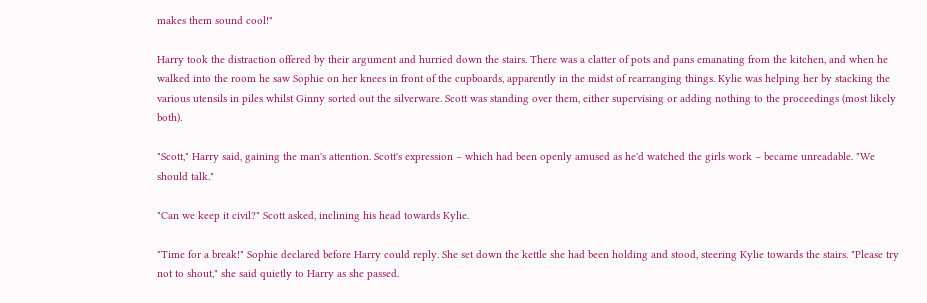makes them sound cool!"

Harry took the distraction offered by their argument and hurried down the stairs. There was a clatter of pots and pans emanating from the kitchen, and when he walked into the room he saw Sophie on her knees in front of the cupboards, apparently in the midst of rearranging things. Kylie was helping her by stacking the various utensils in piles whilst Ginny sorted out the silverware. Scott was standing over them, either supervising or adding nothing to the proceedings (most likely both).

"Scott," Harry said, gaining the man's attention. Scott's expression – which had been openly amused as he'd watched the girls work – became unreadable. "We should talk."

"Can we keep it civil?" Scott asked, inclining his head towards Kylie.

"Time for a break!" Sophie declared before Harry could reply. She set down the kettle she had been holding and stood, steering Kylie towards the stairs. "Please try not to shout," she said quietly to Harry as she passed.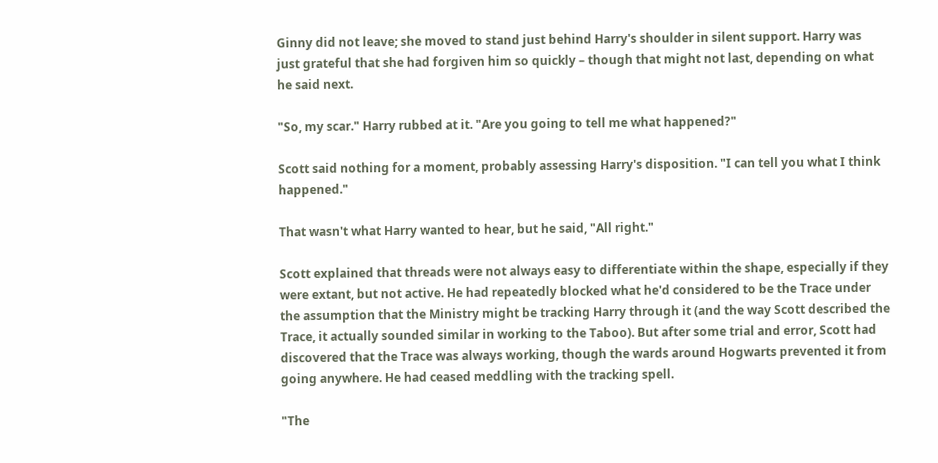Ginny did not leave; she moved to stand just behind Harry's shoulder in silent support. Harry was just grateful that she had forgiven him so quickly – though that might not last, depending on what he said next.

"So, my scar." Harry rubbed at it. "Are you going to tell me what happened?"

Scott said nothing for a moment, probably assessing Harry's disposition. "I can tell you what I think happened."

That wasn't what Harry wanted to hear, but he said, "All right."

Scott explained that threads were not always easy to differentiate within the shape, especially if they were extant, but not active. He had repeatedly blocked what he'd considered to be the Trace under the assumption that the Ministry might be tracking Harry through it (and the way Scott described the Trace, it actually sounded similar in working to the Taboo). But after some trial and error, Scott had discovered that the Trace was always working, though the wards around Hogwarts prevented it from going anywhere. He had ceased meddling with the tracking spell.

"The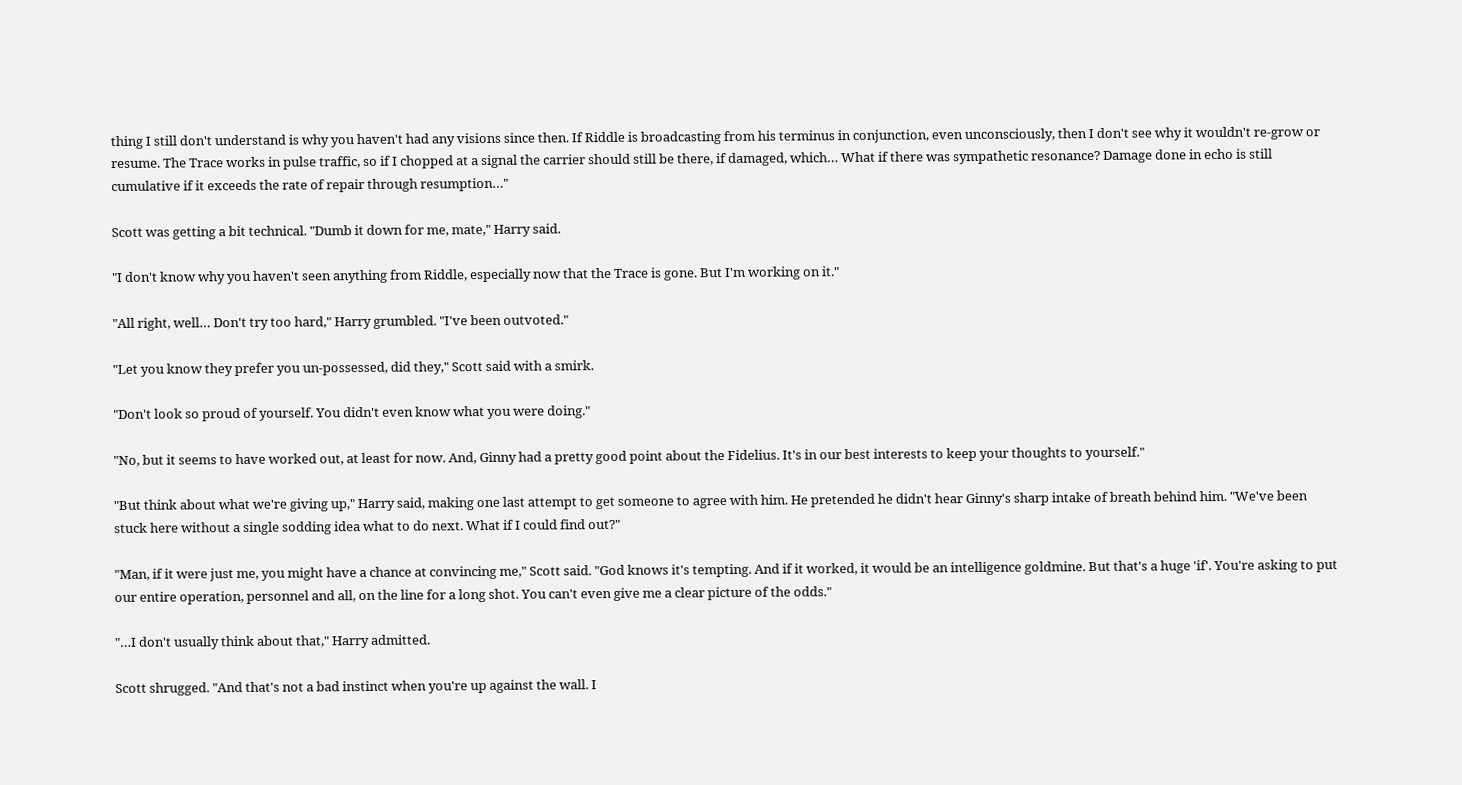thing I still don't understand is why you haven't had any visions since then. If Riddle is broadcasting from his terminus in conjunction, even unconsciously, then I don't see why it wouldn't re-grow or resume. The Trace works in pulse traffic, so if I chopped at a signal the carrier should still be there, if damaged, which… What if there was sympathetic resonance? Damage done in echo is still cumulative if it exceeds the rate of repair through resumption…"

Scott was getting a bit technical. "Dumb it down for me, mate," Harry said.

"I don't know why you haven't seen anything from Riddle, especially now that the Trace is gone. But I'm working on it."

"All right, well… Don't try too hard," Harry grumbled. "I've been outvoted."

"Let you know they prefer you un-possessed, did they," Scott said with a smirk.

"Don't look so proud of yourself. You didn't even know what you were doing."

"No, but it seems to have worked out, at least for now. And, Ginny had a pretty good point about the Fidelius. It's in our best interests to keep your thoughts to yourself."

"But think about what we're giving up," Harry said, making one last attempt to get someone to agree with him. He pretended he didn't hear Ginny's sharp intake of breath behind him. "We've been stuck here without a single sodding idea what to do next. What if I could find out?"

"Man, if it were just me, you might have a chance at convincing me," Scott said. "God knows it's tempting. And if it worked, it would be an intelligence goldmine. But that's a huge 'if'. You're asking to put our entire operation, personnel and all, on the line for a long shot. You can't even give me a clear picture of the odds."

"…I don't usually think about that," Harry admitted.

Scott shrugged. "And that's not a bad instinct when you're up against the wall. I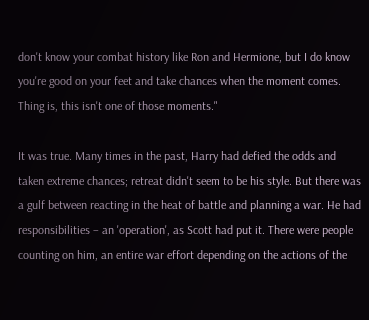don't know your combat history like Ron and Hermione, but I do know you're good on your feet and take chances when the moment comes. Thing is, this isn't one of those moments."

It was true. Many times in the past, Harry had defied the odds and taken extreme chances; retreat didn't seem to be his style. But there was a gulf between reacting in the heat of battle and planning a war. He had responsibilities – an 'operation', as Scott had put it. There were people counting on him, an entire war effort depending on the actions of the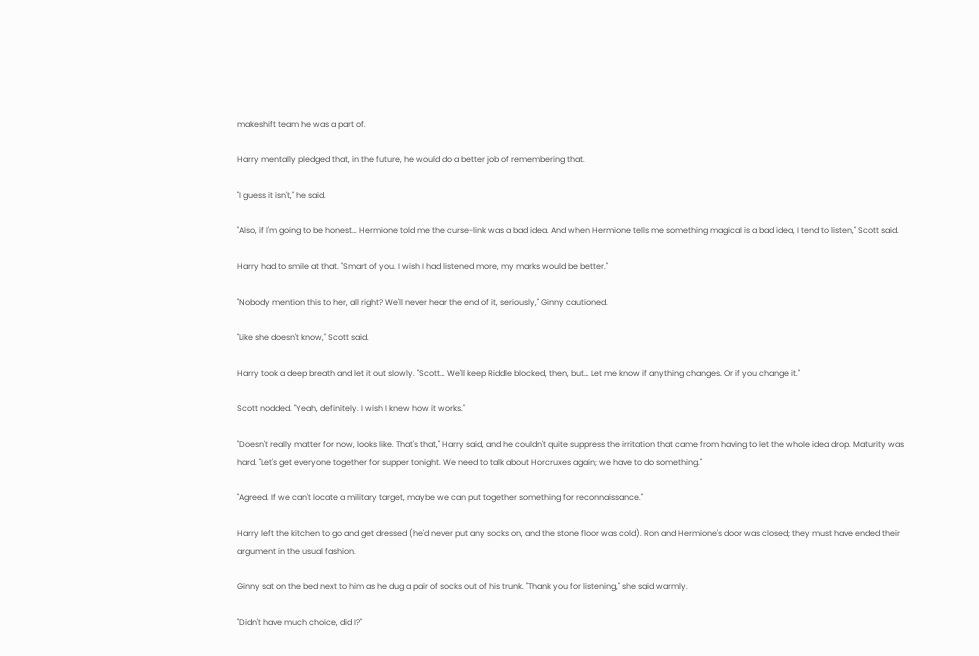makeshift team he was a part of.

Harry mentally pledged that, in the future, he would do a better job of remembering that.

"I guess it isn't," he said.

"Also, if I'm going to be honest… Hermione told me the curse-link was a bad idea. And when Hermione tells me something magical is a bad idea, I tend to listen," Scott said.

Harry had to smile at that. "Smart of you. I wish I had listened more, my marks would be better."

"Nobody mention this to her, all right? We'll never hear the end of it, seriously," Ginny cautioned.

"Like she doesn't know," Scott said.

Harry took a deep breath and let it out slowly. "Scott… We'll keep Riddle blocked, then, but… Let me know if anything changes. Or if you change it."

Scott nodded. "Yeah, definitely. I wish I knew how it works."

"Doesn't really matter for now, looks like. That's that," Harry said, and he couldn't quite suppress the irritation that came from having to let the whole idea drop. Maturity was hard. "Let's get everyone together for supper tonight. We need to talk about Horcruxes again; we have to do something."

"Agreed. If we can't locate a military target, maybe we can put together something for reconnaissance."

Harry left the kitchen to go and get dressed (he'd never put any socks on, and the stone floor was cold). Ron and Hermione's door was closed; they must have ended their argument in the usual fashion.

Ginny sat on the bed next to him as he dug a pair of socks out of his trunk. "Thank you for listening," she said warmly.

"Didn't have much choice, did I?"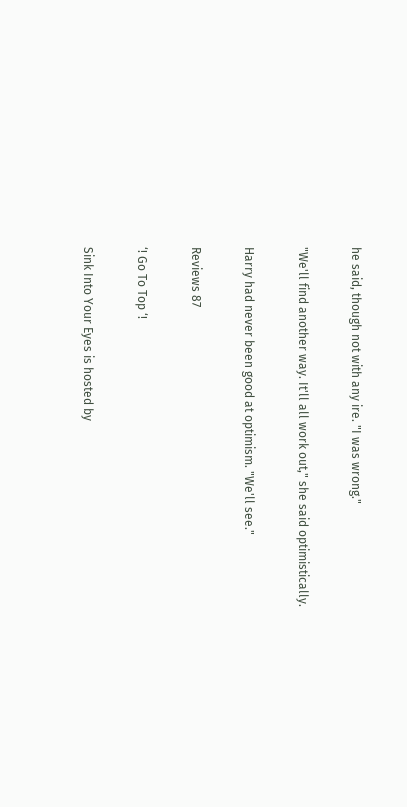he said, though not with any ire. "I was wrong."

"We'll find another way. It'll all work out," she said optimistically.

Harry had never been good at optimism. "We'll see."

Reviews 87

‘! Go To Top ‘!

Sink Into Your Eyes is hosted by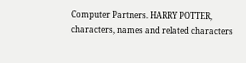Computer Partners. HARRY POTTER, characters, names and related characters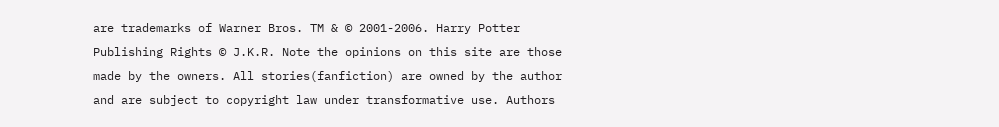are trademarks of Warner Bros. TM & © 2001-2006. Harry Potter Publishing Rights © J.K.R. Note the opinions on this site are those made by the owners. All stories(fanfiction) are owned by the author and are subject to copyright law under transformative use. Authors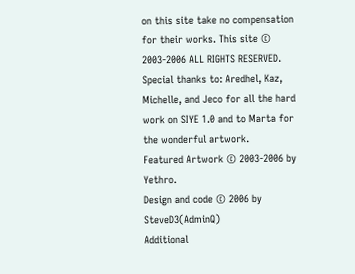on this site take no compensation for their works. This site © 2003-2006 ALL RIGHTS RESERVED. Special thanks to: Aredhel, Kaz, Michelle, and Jeco for all the hard work on SIYE 1.0 and to Marta for the wonderful artwork.
Featured Artwork © 2003-2006 by Yethro.
Design and code © 2006 by SteveD3(AdminQ)
Additional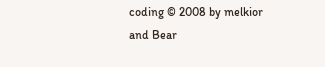coding © 2008 by melkior and Bear